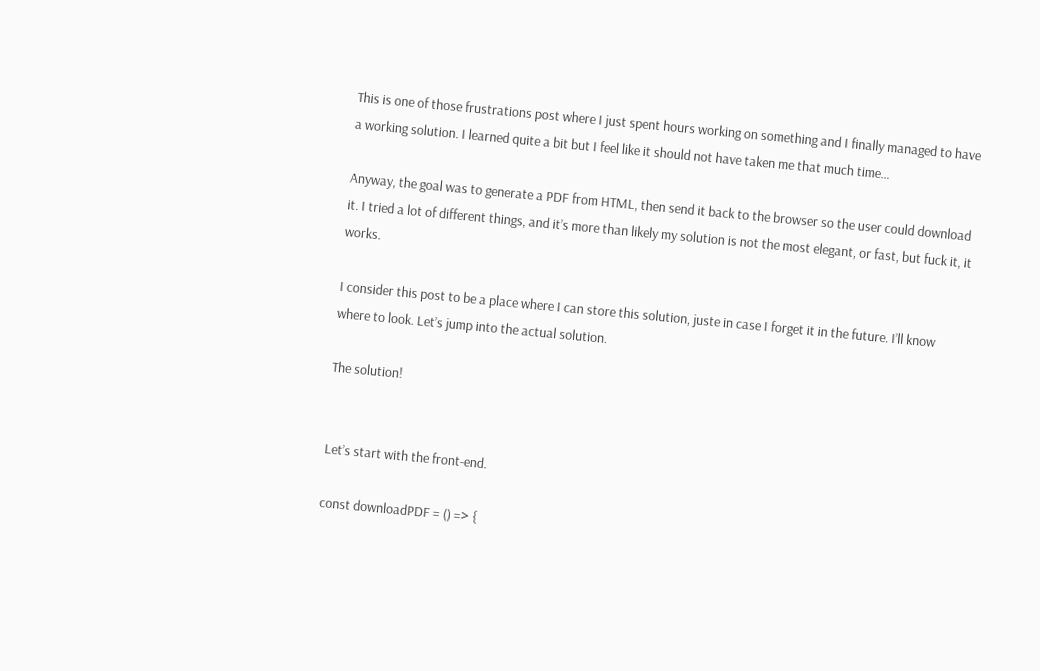This is one of those frustrations post where I just spent hours working on something and I finally managed to have a working solution. I learned quite a bit but I feel like it should not have taken me that much time…

Anyway, the goal was to generate a PDF from HTML, then send it back to the browser so the user could download it. I tried a lot of different things, and it’s more than likely my solution is not the most elegant, or fast, but fuck it, it works.

I consider this post to be a place where I can store this solution, juste in case I forget it in the future. I’ll know where to look. Let’s jump into the actual solution.

The solution!


Let’s start with the front-end.

const downloadPDF = () => {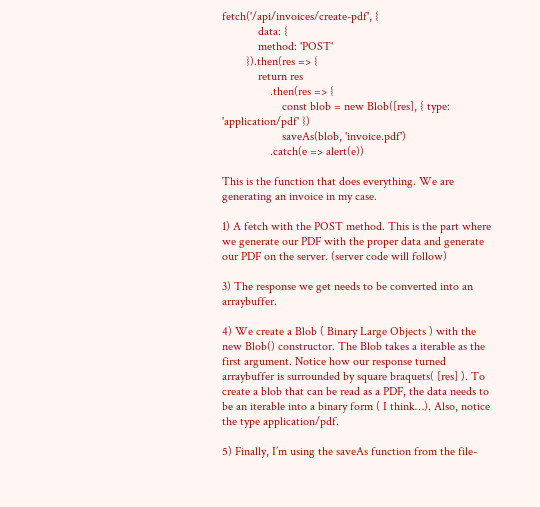fetch('/api/invoices/create-pdf', {
            data: {
            method: 'POST'
        }).then(res => {
            return res
                .then(res => {
                    const blob = new Blob([res], { type: 'application/pdf' })
                    saveAs(blob, 'invoice.pdf')
                .catch(e => alert(e))

This is the function that does everything. We are generating an invoice in my case.

1) A fetch with the POST method. This is the part where we generate our PDF with the proper data and generate our PDF on the server. (server code will follow)

3) The response we get needs to be converted into an arraybuffer.

4) We create a Blob ( Binary Large Objects ) with the new Blob() constructor. The Blob takes a iterable as the first argument. Notice how our response turned arraybuffer is surrounded by square braquets( [res] ). To create a blob that can be read as a PDF, the data needs to be an iterable into a binary form ( I think…). Also, notice the type application/pdf.

5) Finally, I’m using the saveAs function from the file-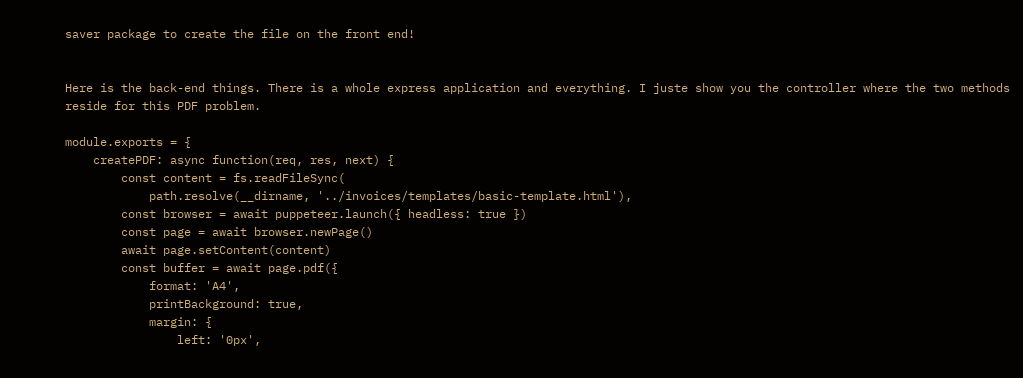saver package to create the file on the front end!


Here is the back-end things. There is a whole express application and everything. I juste show you the controller where the two methods reside for this PDF problem.

module.exports = {
    createPDF: async function(req, res, next) {
        const content = fs.readFileSync(
            path.resolve(__dirname, '../invoices/templates/basic-template.html'),
        const browser = await puppeteer.launch({ headless: true })
        const page = await browser.newPage()
        await page.setContent(content)
        const buffer = await page.pdf({
            format: 'A4',
            printBackground: true,
            margin: {
                left: '0px',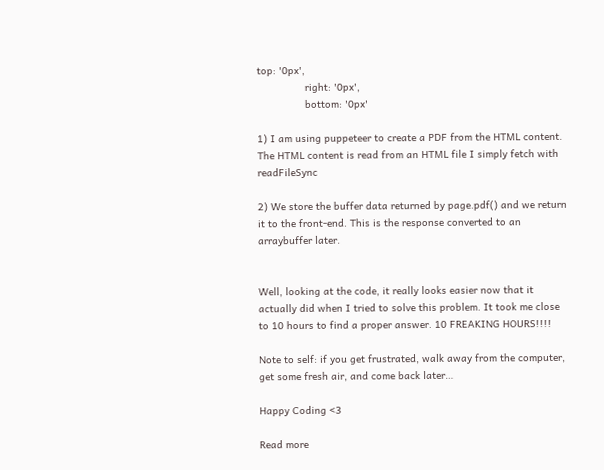top: '0px',
                right: '0px',
                bottom: '0px'

1) I am using puppeteer to create a PDF from the HTML content. The HTML content is read from an HTML file I simply fetch with readFileSync

2) We store the buffer data returned by page.pdf() and we return it to the front-end. This is the response converted to an arraybuffer later.


Well, looking at the code, it really looks easier now that it actually did when I tried to solve this problem. It took me close to 10 hours to find a proper answer. 10 FREAKING HOURS!!!!

Note to self: if you get frustrated, walk away from the computer, get some fresh air, and come back later…

Happy Coding <3

Read more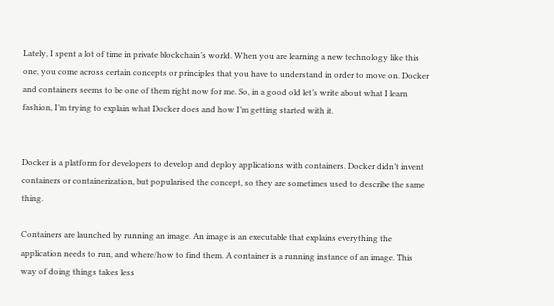Lately, I spent a lot of time in private blockchain’s world. When you are learning a new technology like this one, you come across certain concepts or principles that you have to understand in order to move on. Docker and containers seems to be one of them right now for me. So, in a good old let’s write about what I learn fashion, I’m trying to explain what Docker does and how I’m getting started with it.


Docker is a platform for developers to develop and deploy applications with containers. Docker didn’t invent containers or containerization, but popularised the concept, so they are sometimes used to describe the same thing.

Containers are launched by running an image. An image is an executable that explains everything the application needs to run, and where/how to find them. A container is a running instance of an image. This way of doing things takes less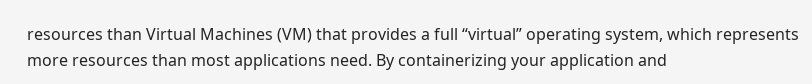resources than Virtual Machines (VM) that provides a full “virtual” operating system, which represents more resources than most applications need. By containerizing your application and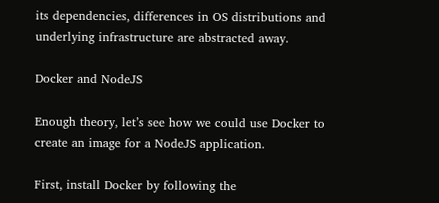its dependencies, differences in OS distributions and underlying infrastructure are abstracted away.

Docker and NodeJS

Enough theory, let’s see how we could use Docker to create an image for a NodeJS application.

First, install Docker by following the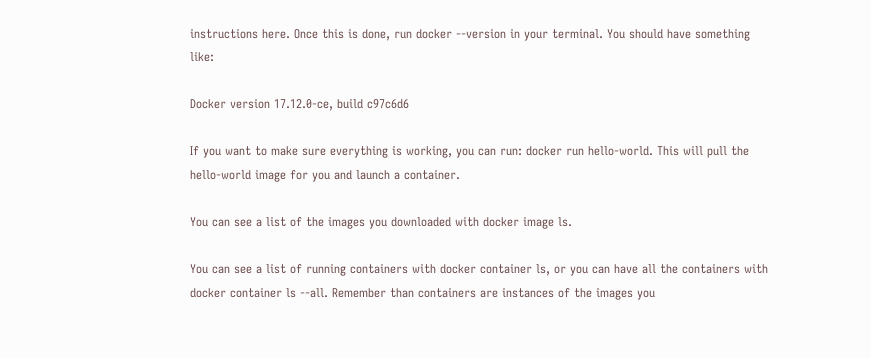instructions here. Once this is done, run docker --version in your terminal. You should have something like:

Docker version 17.12.0-ce, build c97c6d6

If you want to make sure everything is working, you can run: docker run hello-world. This will pull the hello-world image for you and launch a container.

You can see a list of the images you downloaded with docker image ls.

You can see a list of running containers with docker container ls, or you can have all the containers with docker container ls --all. Remember than containers are instances of the images you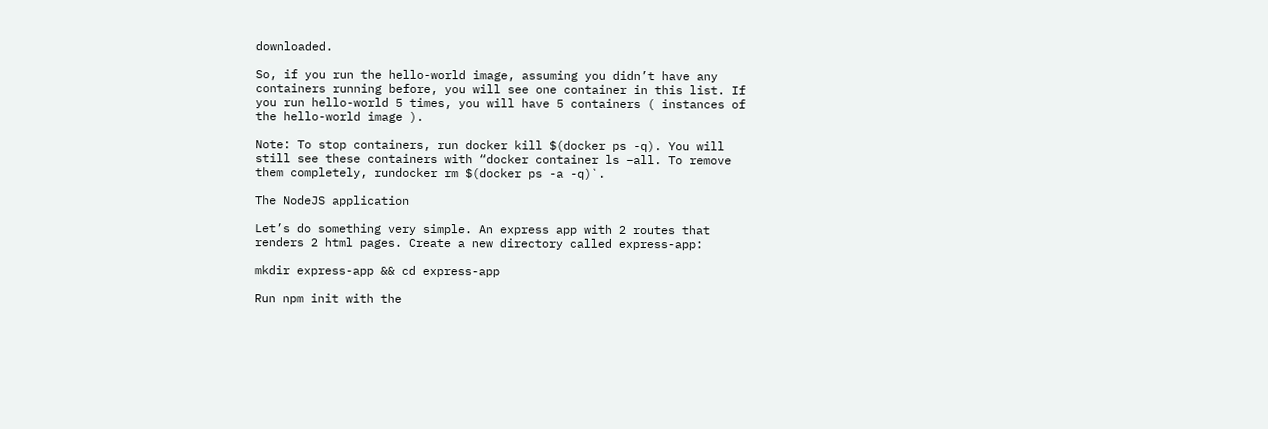downloaded.

So, if you run the hello-world image, assuming you didn’t have any containers running before, you will see one container in this list. If you run hello-world 5 times, you will have 5 containers ( instances of the hello-world image ).

Note: To stop containers, run docker kill $(docker ps -q). You will still see these containers with “docker container ls –all. To remove them completely, rundocker rm $(docker ps -a -q)`.

The NodeJS application

Let’s do something very simple. An express app with 2 routes that renders 2 html pages. Create a new directory called express-app:

mkdir express-app && cd express-app

Run npm init with the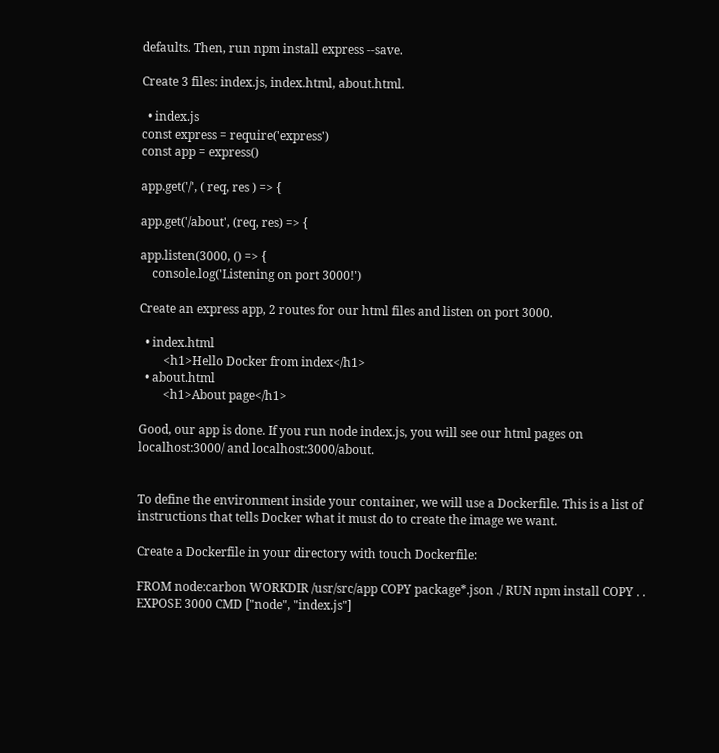defaults. Then, run npm install express --save.

Create 3 files: index.js, index.html, about.html.

  • index.js
const express = require('express')
const app = express()

app.get('/', ( req, res ) => {

app.get('/about', (req, res) => {

app.listen(3000, () => {
    console.log('Listening on port 3000!')

Create an express app, 2 routes for our html files and listen on port 3000.

  • index.html
        <h1>Hello Docker from index</h1>
  • about.html
        <h1>About page</h1>

Good, our app is done. If you run node index.js, you will see our html pages on localhost:3000/ and localhost:3000/about.


To define the environment inside your container, we will use a Dockerfile. This is a list of instructions that tells Docker what it must do to create the image we want.

Create a Dockerfile in your directory with touch Dockerfile:

FROM node:carbon WORKDIR /usr/src/app COPY package*.json ./ RUN npm install COPY . . EXPOSE 3000 CMD ["node", "index.js"]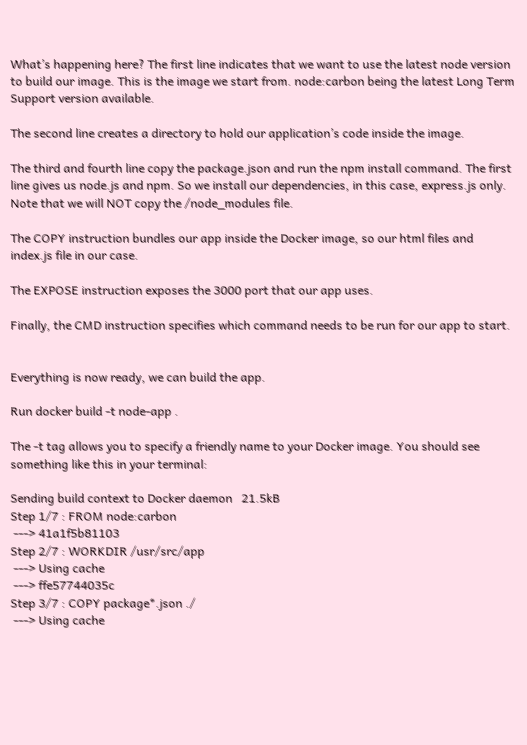What’s happening here? The first line indicates that we want to use the latest node version to build our image. This is the image we start from. node:carbon being the latest Long Term Support version available.

The second line creates a directory to hold our application’s code inside the image.

The third and fourth line copy the package.json and run the npm install command. The first line gives us node.js and npm. So we install our dependencies, in this case, express.js only. Note that we will NOT copy the /node_modules file.

The COPY instruction bundles our app inside the Docker image, so our html files and index.js file in our case.

The EXPOSE instruction exposes the 3000 port that our app uses.

Finally, the CMD instruction specifies which command needs to be run for our app to start.


Everything is now ready, we can build the app.

Run docker build -t node-app .

The -t tag allows you to specify a friendly name to your Docker image. You should see something like this in your terminal:

Sending build context to Docker daemon   21.5kB
Step 1/7 : FROM node:carbon
 ---> 41a1f5b81103
Step 2/7 : WORKDIR /usr/src/app
 ---> Using cache
 ---> ffe57744035c
Step 3/7 : COPY package*.json ./
 ---> Using cache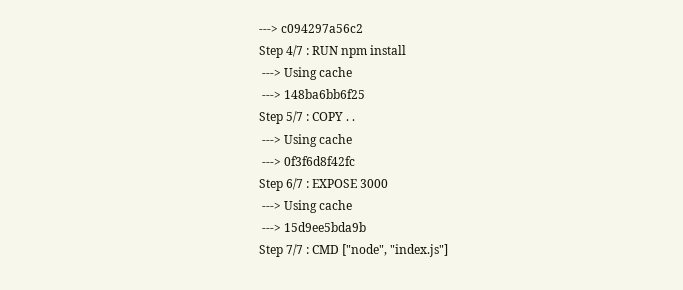---> c094297a56c2
Step 4/7 : RUN npm install
 ---> Using cache
 ---> 148ba6bb6f25
Step 5/7 : COPY . .
 ---> Using cache
 ---> 0f3f6d8f42fc
Step 6/7 : EXPOSE 3000
 ---> Using cache
 ---> 15d9ee5bda9b
Step 7/7 : CMD ["node", "index.js"]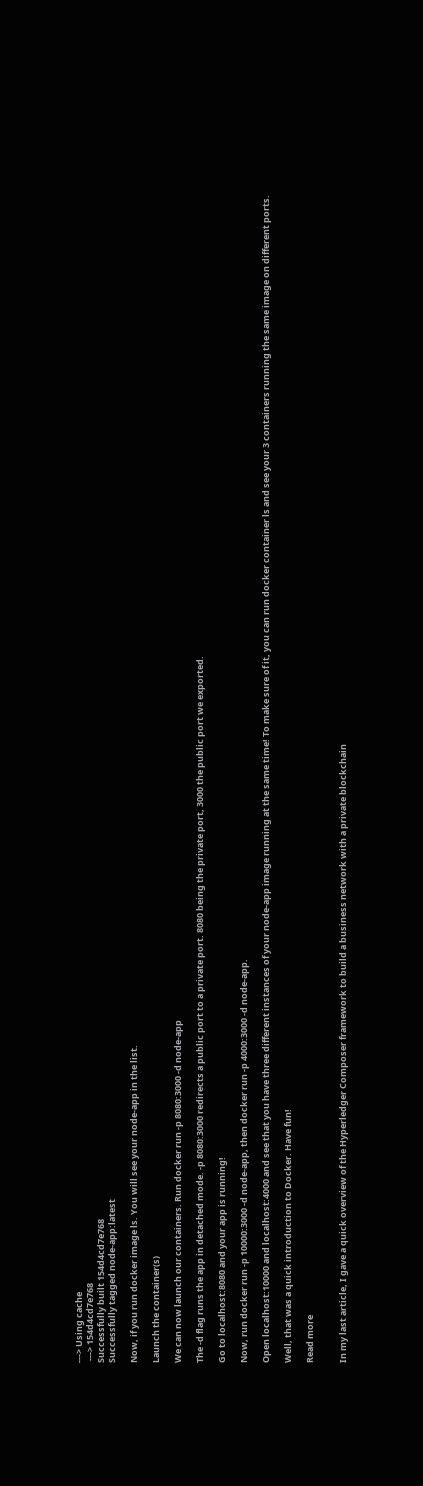---> Using cache
 ---> 154d4cd7e768
Successfully built 154d4cd7e768
Successfully tagged node-app:latest

Now, if you run docker image ls. You will see your node-app in the list.

Launch the container(s)

We can now launch our containers. Run docker run -p 8080:3000 -d node-app

The -d flag runs the app in detached mode. -p 8080:3000 redirects a public port to a private port. 8080 being the private port, 3000 the public port we exported.

Go to localhost:8080 and your app is running!

Now, run docker run -p 10000:3000 -d node-app, then docker run -p 4000:3000 -d node-app.

Open localhost:10000 and localhost:4000 and see that you have three different instances of your node-app image running at the same time! To make sure of it, you can run docker container ls and see your 3 containers running the same image on different ports.

Well, that was a quick introduction to Docker. Have fun!

Read more


In my last article, I gave a quick overview of the Hyperledger Composer framework to build a business network with a private blockchain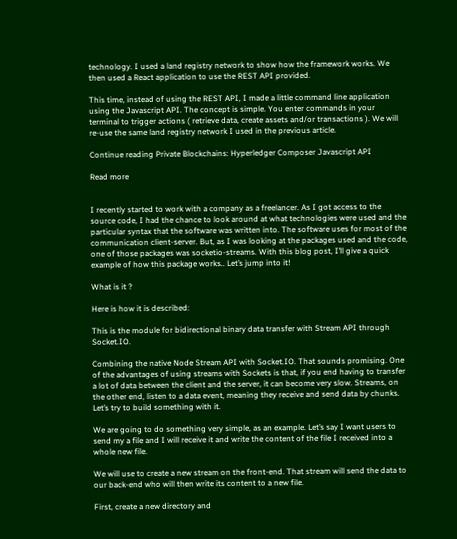technology. I used a land registry network to show how the framework works. We then used a React application to use the REST API provided.

This time, instead of using the REST API, I made a little command line application using the Javascript API. The concept is simple. You enter commands in your terminal to trigger actions ( retrieve data, create assets and/or transactions ). We will re-use the same land registry network I used in the previous article.

Continue reading Private Blockchains: Hyperledger Composer Javascript API

Read more


I recently started to work with a company as a freelancer. As I got access to the source code, I had the chance to look around at what technologies were used and the particular syntax that the software was written into. The software uses for most of the communication client-server. But, as I was looking at the packages used and the code, one of those packages was socketio-streams. With this blog post, I’ll give a quick example of how this package works.. Let’s jump into it!

What is it ?

Here is how it is described:

This is the module for bidirectional binary data transfer with Stream API through Socket.IO.

Combining the native Node Stream API with Socket.IO. That sounds promising. One of the advantages of using streams with Sockets is that, if you end having to transfer a lot of data between the client and the server, it can become very slow. Streams, on the other end, listen to a data event, meaning they receive and send data by chunks. Let’s try to build something with it.

We are going to do something very simple, as an example. Let’s say I want users to send my a file and I will receive it and write the content of the file I received into a whole new file.

We will use to create a new stream on the front-end. That stream will send the data to our back-end who will then write its content to a new file.

First, create a new directory and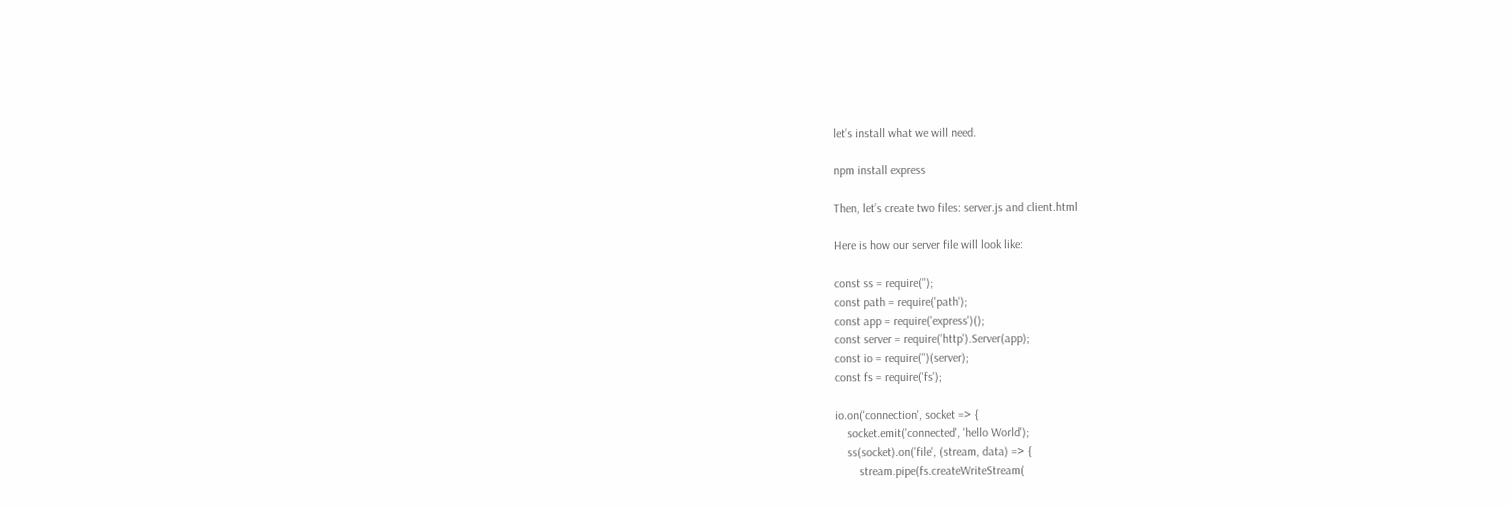let’s install what we will need.

npm install express

Then, let’s create two files: server.js and client.html

Here is how our server file will look like:

const ss = require('');
const path = require('path');
const app = require('express')();
const server = require('http').Server(app);
const io = require('')(server);
const fs = require('fs');

io.on('connection', socket => {
    socket.emit('connected', 'hello World');
    ss(socket).on('file', (stream, data) => {
        stream.pipe(fs.createWriteStream(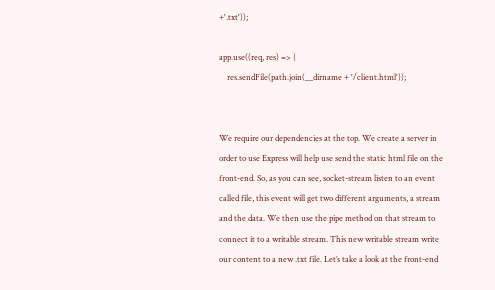+'.txt'));

app.use((req, res) => {
    res.sendFile(path.join(__dirname + '/client.html'));


We require our dependencies at the top. We create a server in order to use Express will help use send the static html file on the front-end. So, as you can see, socket-stream listen to an event called file, this event will get two different arguments, a stream and the data. We then use the pipe method on that stream to connect it to a writable stream. This new writable stream write our content to a new .txt file. Let’s take a look at the front-end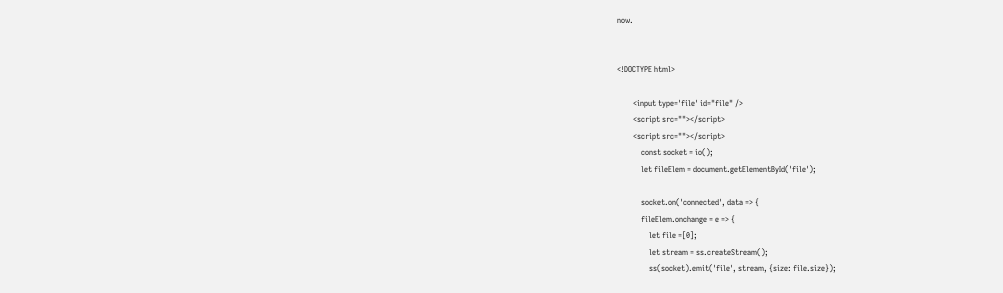now.


<!DOCTYPE html>

        <input type='file' id="file" />
        <script src=""></script>
        <script src=""></script>
            const socket = io();
            let fileElem = document.getElementById('file');

            socket.on('connected', data => {
            fileElem.onchange = e => {
                let file =[0];
                let stream = ss.createStream();
                ss(socket).emit('file', stream, {size: file.size});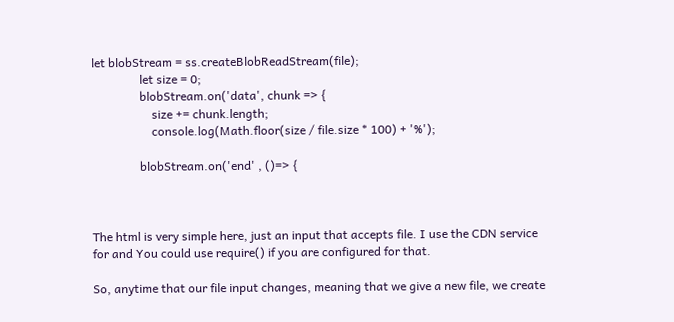let blobStream = ss.createBlobReadStream(file);
                let size = 0;
                blobStream.on('data', chunk => {
                    size += chunk.length;
                    console.log(Math.floor(size / file.size * 100) + '%');

                blobStream.on('end' , ()=> {



The html is very simple here, just an input that accepts file. I use the CDN service for and You could use require() if you are configured for that.

So, anytime that our file input changes, meaning that we give a new file, we create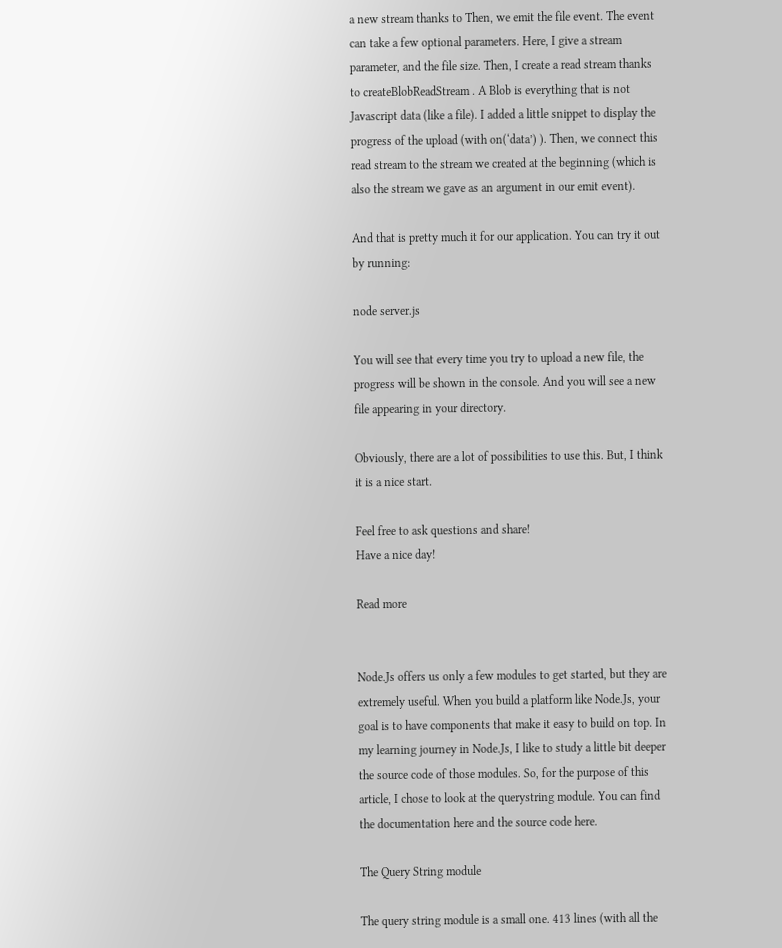a new stream thanks to Then, we emit the file event. The event can take a few optional parameters. Here, I give a stream parameter, and the file size. Then, I create a read stream thanks to createBlobReadStream . A Blob is everything that is not Javascript data (like a file). I added a little snippet to display the progress of the upload (with on(‘data’) ). Then, we connect this read stream to the stream we created at the beginning (which is also the stream we gave as an argument in our emit event).

And that is pretty much it for our application. You can try it out by running:

node server.js

You will see that every time you try to upload a new file, the progress will be shown in the console. And you will see a new file appearing in your directory.

Obviously, there are a lot of possibilities to use this. But, I think it is a nice start.

Feel free to ask questions and share!
Have a nice day!

Read more


Node.Js offers us only a few modules to get started, but they are extremely useful. When you build a platform like Node.Js, your goal is to have components that make it easy to build on top. In my learning journey in Node.Js, I like to study a little bit deeper the source code of those modules. So, for the purpose of this article, I chose to look at the querystring module. You can find the documentation here and the source code here.

The Query String module

The query string module is a small one. 413 lines (with all the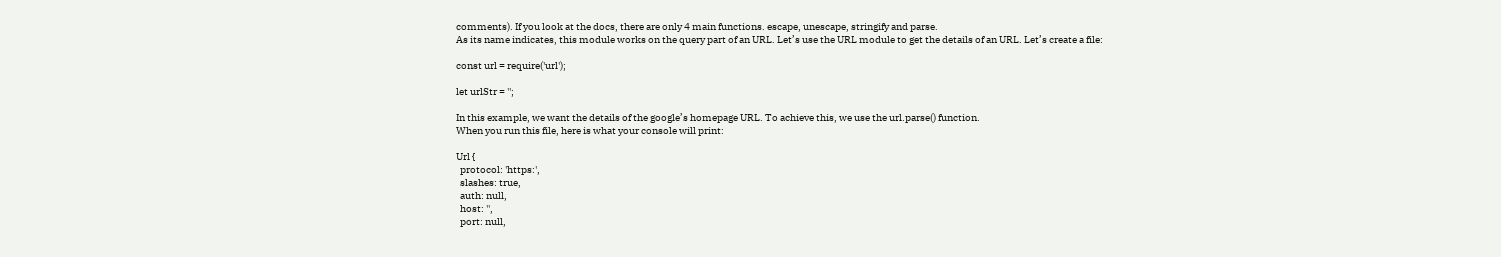comments). If you look at the docs, there are only 4 main functions. escape, unescape, stringify and parse.
As its name indicates, this module works on the query part of an URL. Let’s use the URL module to get the details of an URL. Let’s create a file:

const url = require('url');

let urlStr = '';

In this example, we want the details of the google’s homepage URL. To achieve this, we use the url.parse() function.
When you run this file, here is what your console will print:

Url {
  protocol: 'https:',
  slashes: true,
  auth: null,
  host: '',
  port: null,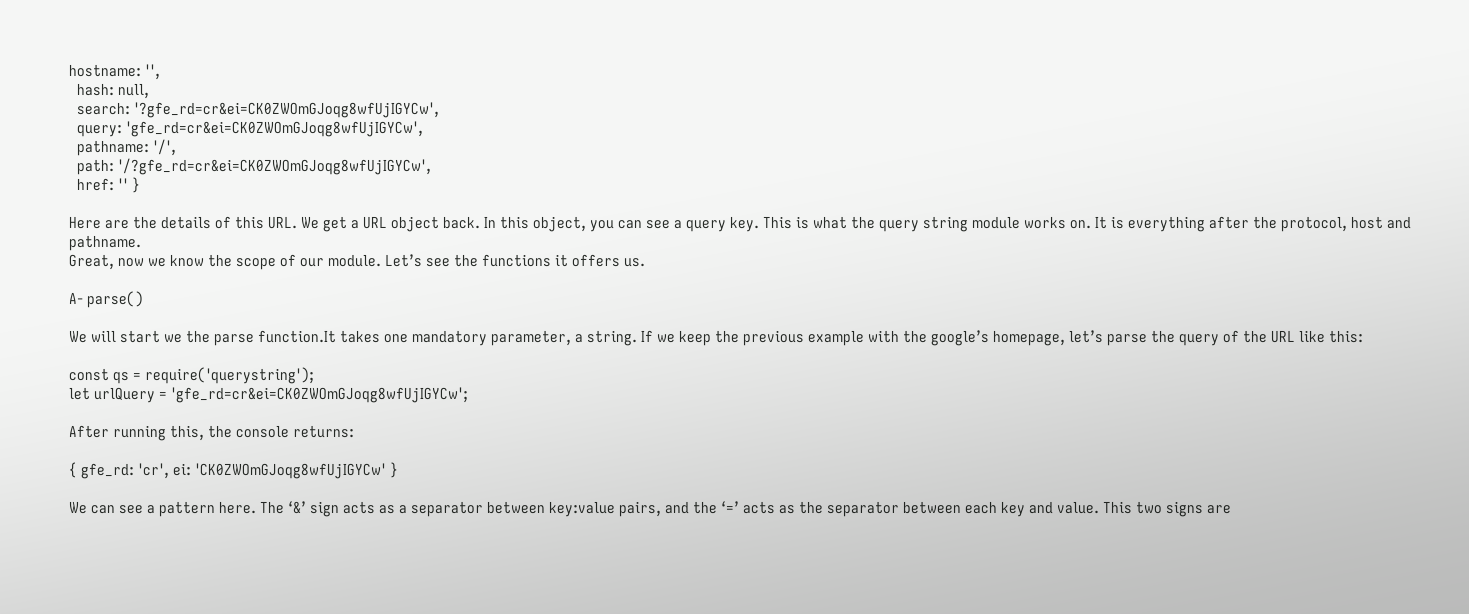hostname: '',
  hash: null,
  search: '?gfe_rd=cr&ei=CK0ZWOmGJoqg8wfUjIGYCw',
  query: 'gfe_rd=cr&ei=CK0ZWOmGJoqg8wfUjIGYCw',
  pathname: '/',
  path: '/?gfe_rd=cr&ei=CK0ZWOmGJoqg8wfUjIGYCw',
  href: '' }

Here are the details of this URL. We get a URL object back. In this object, you can see a query key. This is what the query string module works on. It is everything after the protocol, host and pathname.
Great, now we know the scope of our module. Let’s see the functions it offers us.

A- parse()

We will start we the parse function.It takes one mandatory parameter, a string. If we keep the previous example with the google’s homepage, let’s parse the query of the URL like this:

const qs = require('querystring');
let urlQuery = 'gfe_rd=cr&ei=CK0ZWOmGJoqg8wfUjIGYCw';

After running this, the console returns:

{ gfe_rd: 'cr', ei: 'CK0ZWOmGJoqg8wfUjIGYCw' }

We can see a pattern here. The ‘&’ sign acts as a separator between key:value pairs, and the ‘=’ acts as the separator between each key and value. This two signs are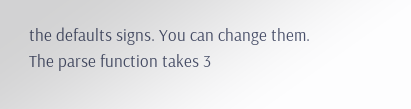the defaults signs. You can change them. The parse function takes 3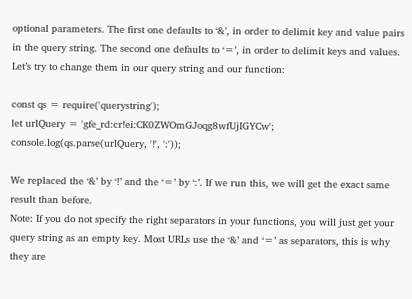optional parameters. The first one defaults to ‘&’, in order to delimit key and value pairs in the query string. The second one defaults to ‘=’, in order to delimit keys and values. Let’s try to change them in our query string and our function:

const qs = require('querystring');
let urlQuery = 'gfe_rd:cr!ei:CK0ZWOmGJoqg8wfUjIGYCw';
console.log(qs.parse(urlQuery, '!', ':'));

We replaced the ‘&’ by ‘!’ and the ‘=’ by ‘:’. If we run this, we will get the exact same result than before.
Note: If you do not specify the right separators in your functions, you will just get your query string as an empty key. Most URLs use the ‘&’ and ‘=’ as separators, this is why they are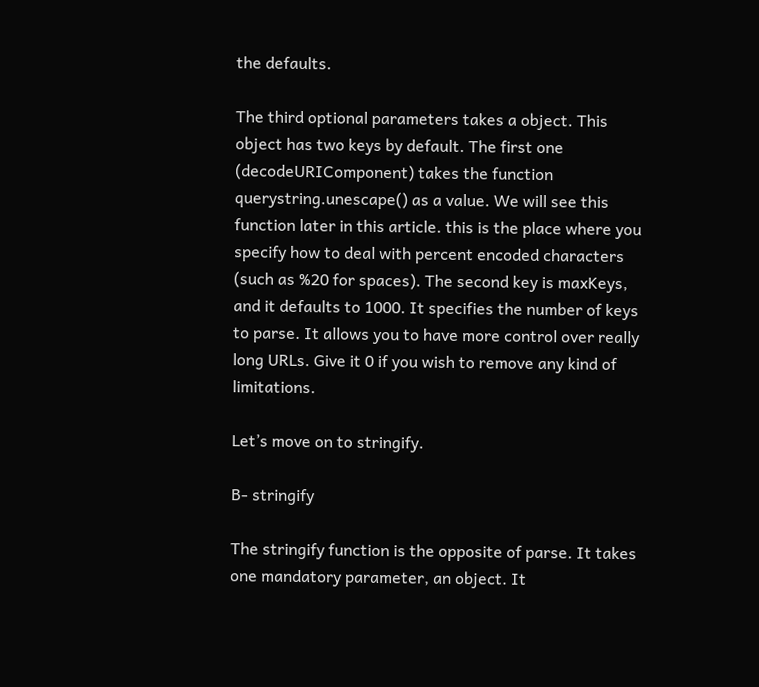the defaults.

The third optional parameters takes a object. This object has two keys by default. The first one (decodeURIComponent) takes the function querystring.unescape() as a value. We will see this function later in this article. this is the place where you specify how to deal with percent encoded characters (such as %20 for spaces). The second key is maxKeys, and it defaults to 1000. It specifies the number of keys to parse. It allows you to have more control over really long URLs. Give it 0 if you wish to remove any kind of limitations.

Let’s move on to stringify.

B- stringify

The stringify function is the opposite of parse. It takes one mandatory parameter, an object. It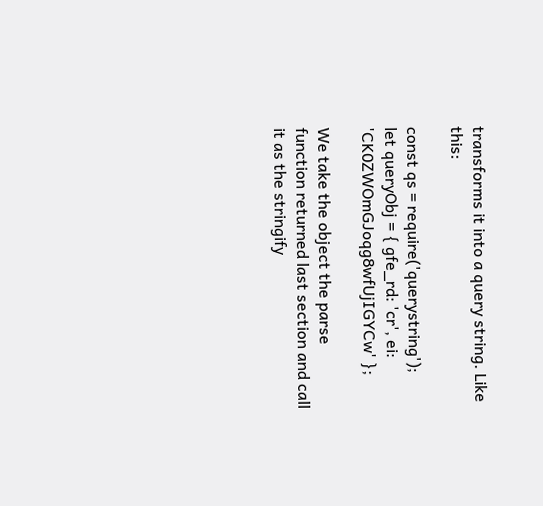transforms it into a query string. Like this:

const qs = require('querystring');
let queryObj = { gfe_rd: 'cr', ei: 'CK0ZWOmGJoqg8wfUjIGYCw' };

We take the object the parse function returned last section and call it as the stringify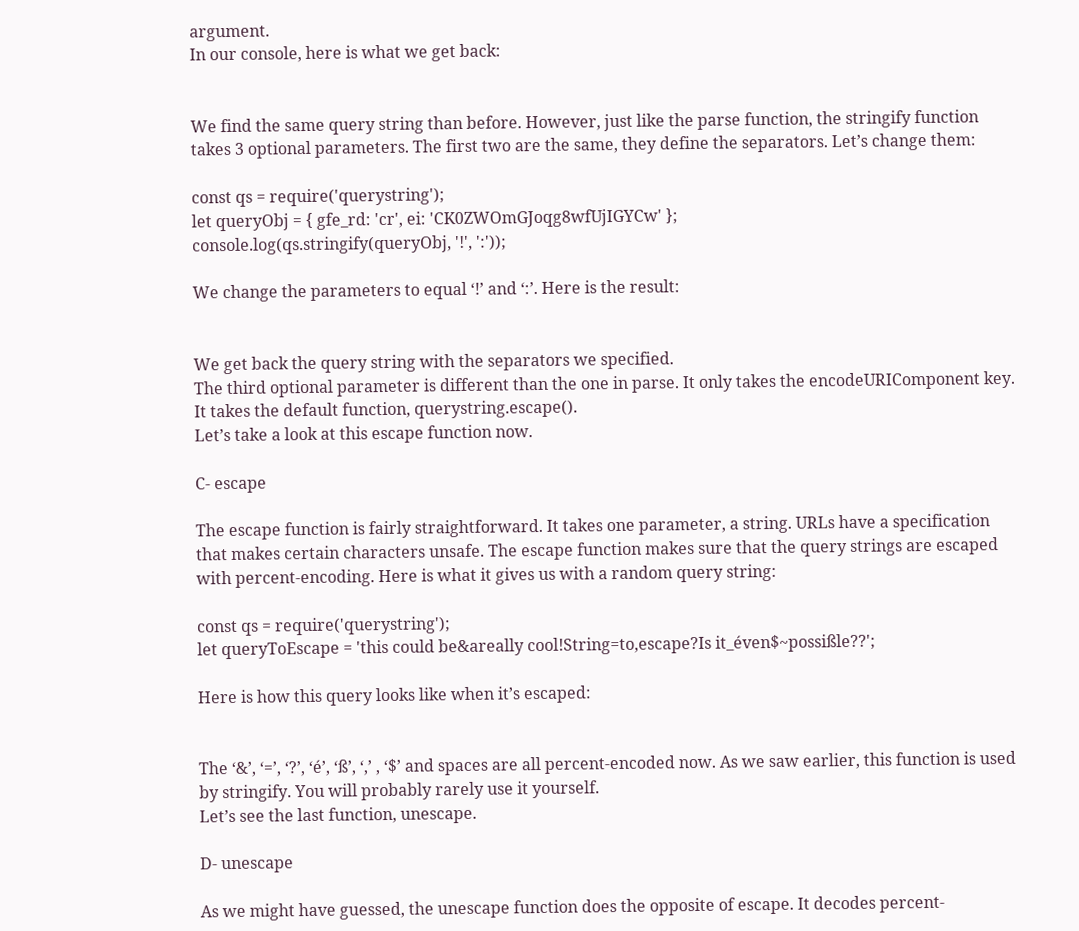argument.
In our console, here is what we get back:


We find the same query string than before. However, just like the parse function, the stringify function takes 3 optional parameters. The first two are the same, they define the separators. Let’s change them:

const qs = require('querystring');
let queryObj = { gfe_rd: 'cr', ei: 'CK0ZWOmGJoqg8wfUjIGYCw' };
console.log(qs.stringify(queryObj, '!', ':'));

We change the parameters to equal ‘!’ and ‘:’. Here is the result:


We get back the query string with the separators we specified.
The third optional parameter is different than the one in parse. It only takes the encodeURIComponent key. It takes the default function, querystring.escape().
Let’s take a look at this escape function now.

C- escape

The escape function is fairly straightforward. It takes one parameter, a string. URLs have a specification that makes certain characters unsafe. The escape function makes sure that the query strings are escaped with percent-encoding. Here is what it gives us with a random query string:

const qs = require('querystring');
let queryToEscape = 'this could be&areally cool!String=to,escape?Is it_éven$~possißle??';

Here is how this query looks like when it’s escaped:


The ‘&’, ‘=’, ‘?’, ‘é’, ‘ß’, ‘,’ , ‘$’ and spaces are all percent-encoded now. As we saw earlier, this function is used by stringify. You will probably rarely use it yourself.
Let’s see the last function, unescape.

D- unescape

As we might have guessed, the unescape function does the opposite of escape. It decodes percent-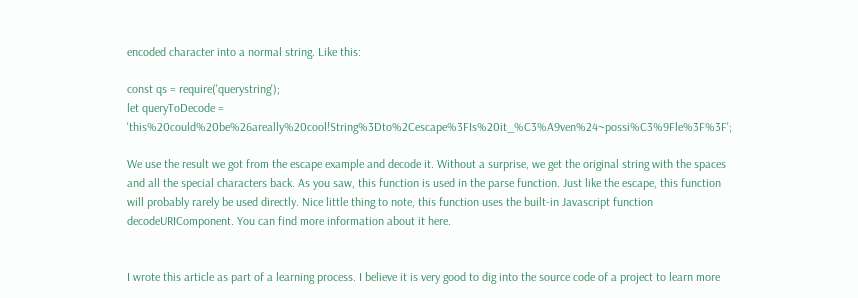encoded character into a normal string. Like this:

const qs = require('querystring');
let queryToDecode = 'this%20could%20be%26areally%20cool!String%3Dto%2Cescape%3FIs%20it_%C3%A9ven%24~possi%C3%9Fle%3F%3F';

We use the result we got from the escape example and decode it. Without a surprise, we get the original string with the spaces and all the special characters back. As you saw, this function is used in the parse function. Just like the escape, this function will probably rarely be used directly. Nice little thing to note, this function uses the built-in Javascript function decodeURIComponent. You can find more information about it here.


I wrote this article as part of a learning process. I believe it is very good to dig into the source code of a project to learn more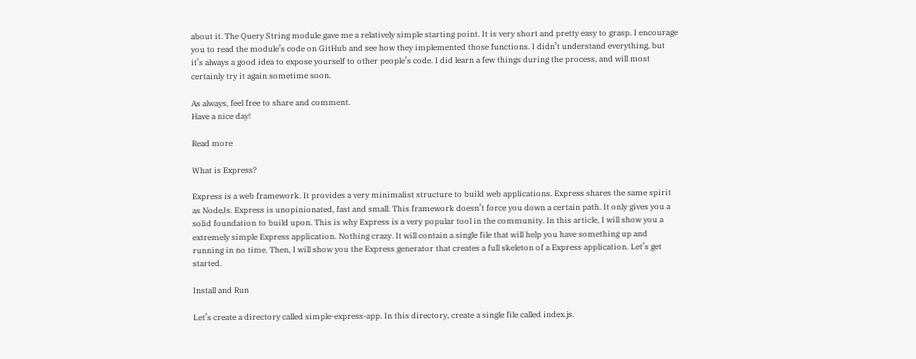about it. The Query String module gave me a relatively simple starting point. It is very short and pretty easy to grasp. I encourage you to read the module’s code on GitHub and see how they implemented those functions. I didn’t understand everything, but it’s always a good idea to expose yourself to other people’s code. I did learn a few things during the process, and will most certainly try it again sometime soon.

As always, feel free to share and comment.
Have a nice day!

Read more

What is Express?

Express is a web framework. It provides a very minimalist structure to build web applications. Express shares the same spirit as NodeJs. Express is unopinionated, fast and small. This framework doesn’t force you down a certain path. It only gives you a solid foundation to build upon. This is why Express is a very popular tool in the community. In this article, I will show you a extremely simple Express application. Nothing crazy. It will contain a single file that will help you have something up and running in no time. Then, I will show you the Express generator that creates a full skeleton of a Express application. Let’s get started.

Install and Run

Let’s create a directory called simple-express-app. In this directory, create a single file called index.js.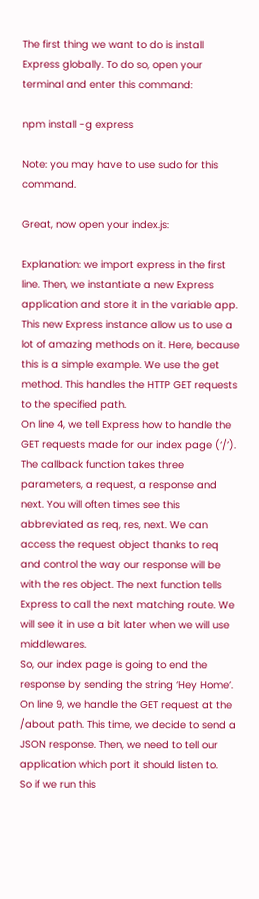The first thing we want to do is install Express globally. To do so, open your terminal and enter this command:

npm install -g express

Note: you may have to use sudo for this command.

Great, now open your index.js:

Explanation: we import express in the first line. Then, we instantiate a new Express application and store it in the variable app. This new Express instance allow us to use a lot of amazing methods on it. Here, because this is a simple example. We use the get method. This handles the HTTP GET requests to the specified path.
On line 4, we tell Express how to handle the GET requests made for our index page (‘/’). The callback function takes three parameters, a request, a response and next. You will often times see this abbreviated as req, res, next. We can access the request object thanks to req and control the way our response will be with the res object. The next function tells Express to call the next matching route. We will see it in use a bit later when we will use middlewares.
So, our index page is going to end the response by sending the string ‘Hey Home’.
On line 9, we handle the GET request at the /about path. This time, we decide to send a JSON response. Then, we need to tell our application which port it should listen to.
So if we run this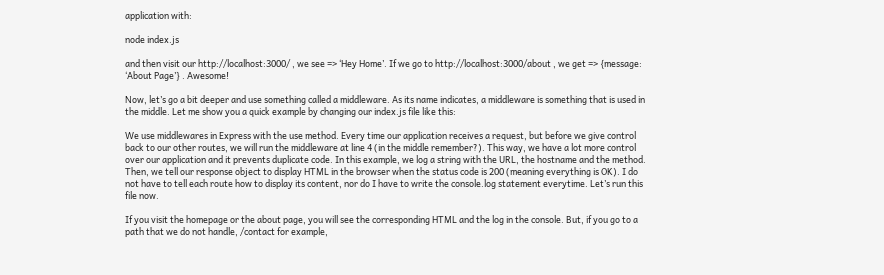application with:

node index.js

and then visit our http://localhost:3000/ , we see => ‘Hey Home’. If we go to http://localhost:3000/about , we get => {message: ‘About Page’} . Awesome!

Now, let’s go a bit deeper and use something called a middleware. As its name indicates, a middleware is something that is used in the middle. Let me show you a quick example by changing our index.js file like this:

We use middlewares in Express with the use method. Every time our application receives a request, but before we give control back to our other routes, we will run the middleware at line 4 (in the middle remember?). This way, we have a lot more control over our application and it prevents duplicate code. In this example, we log a string with the URL, the hostname and the method. Then, we tell our response object to display HTML in the browser when the status code is 200 (meaning everything is OK). I do not have to tell each route how to display its content, nor do I have to write the console.log statement everytime. Let’s run this file now.

If you visit the homepage or the about page, you will see the corresponding HTML and the log in the console. But, if you go to a path that we do not handle, /contact for example,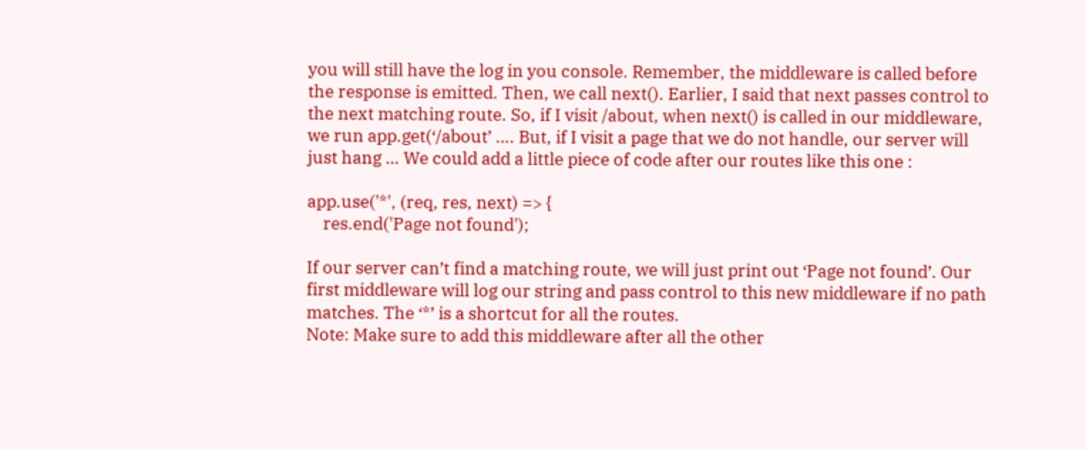you will still have the log in you console. Remember, the middleware is called before the response is emitted. Then, we call next(). Earlier, I said that next passes control to the next matching route. So, if I visit /about, when next() is called in our middleware, we run app.get(‘/about’ …. But, if I visit a page that we do not handle, our server will just hang … We could add a little piece of code after our routes like this one :

app.use('*', (req, res, next) => {
    res.end('Page not found');

If our server can’t find a matching route, we will just print out ‘Page not found’. Our first middleware will log our string and pass control to this new middleware if no path matches. The ‘*’ is a shortcut for all the routes.
Note: Make sure to add this middleware after all the other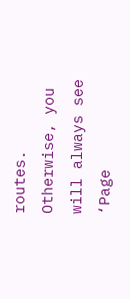routes. Otherwise, you will always see ‘Page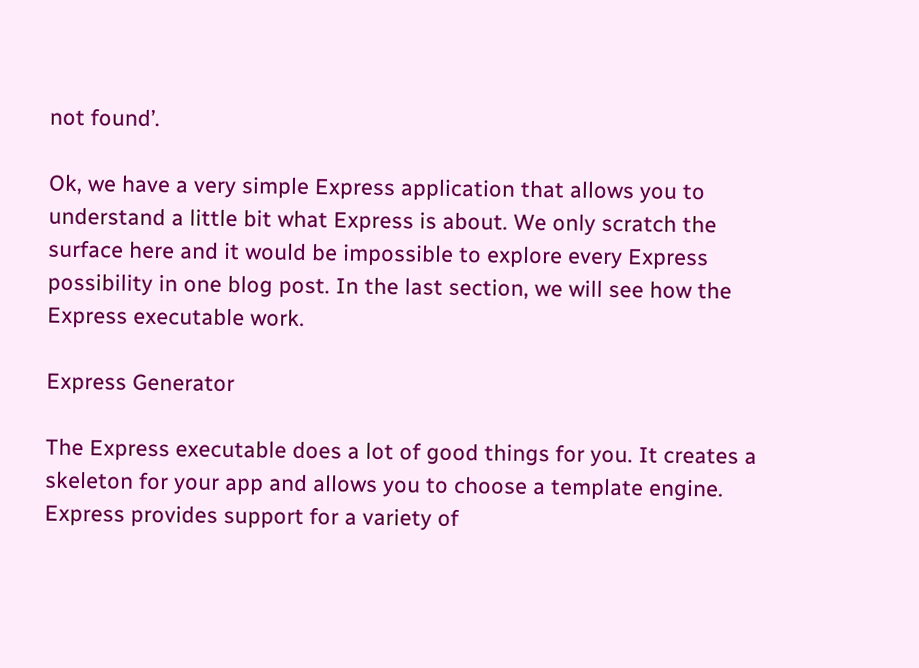not found’.

Ok, we have a very simple Express application that allows you to understand a little bit what Express is about. We only scratch the surface here and it would be impossible to explore every Express possibility in one blog post. In the last section, we will see how the Express executable work.

Express Generator

The Express executable does a lot of good things for you. It creates a skeleton for your app and allows you to choose a template engine. Express provides support for a variety of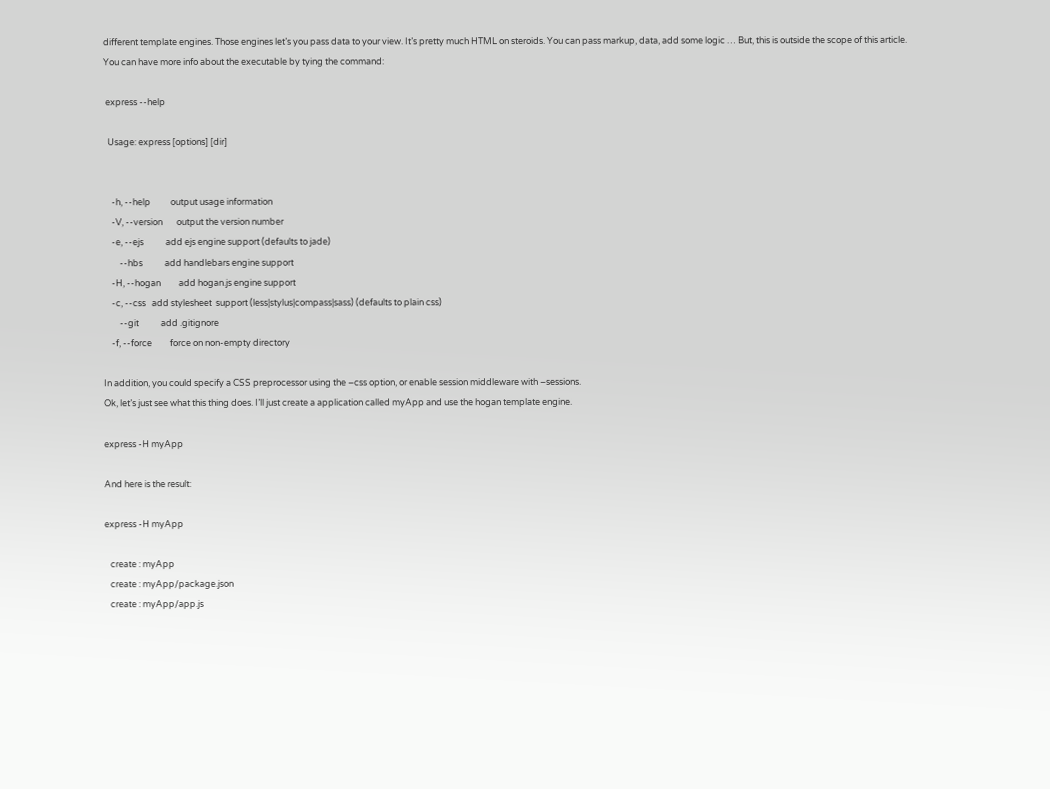different template engines. Those engines let’s you pass data to your view. It’s pretty much HTML on steroids. You can pass markup, data, add some logic … But, this is outside the scope of this article. You can have more info about the executable by tying the command:

 express --help

  Usage: express [options] [dir]


    -h, --help          output usage information
    -V, --version       output the version number
    -e, --ejs           add ejs engine support (defaults to jade)
        --hbs           add handlebars engine support
    -H, --hogan         add hogan.js engine support
    -c, --css   add stylesheet  support (less|stylus|compass|sass) (defaults to plain css)
        --git           add .gitignore
    -f, --force         force on non-empty directory

In addition, you could specify a CSS preprocessor using the –css option, or enable session middleware with –sessions.
Ok, let’s just see what this thing does. I’ll just create a application called myApp and use the hogan template engine.

express -H myApp

And here is the result:

express -H myApp

   create : myApp
   create : myApp/package.json
   create : myApp/app.js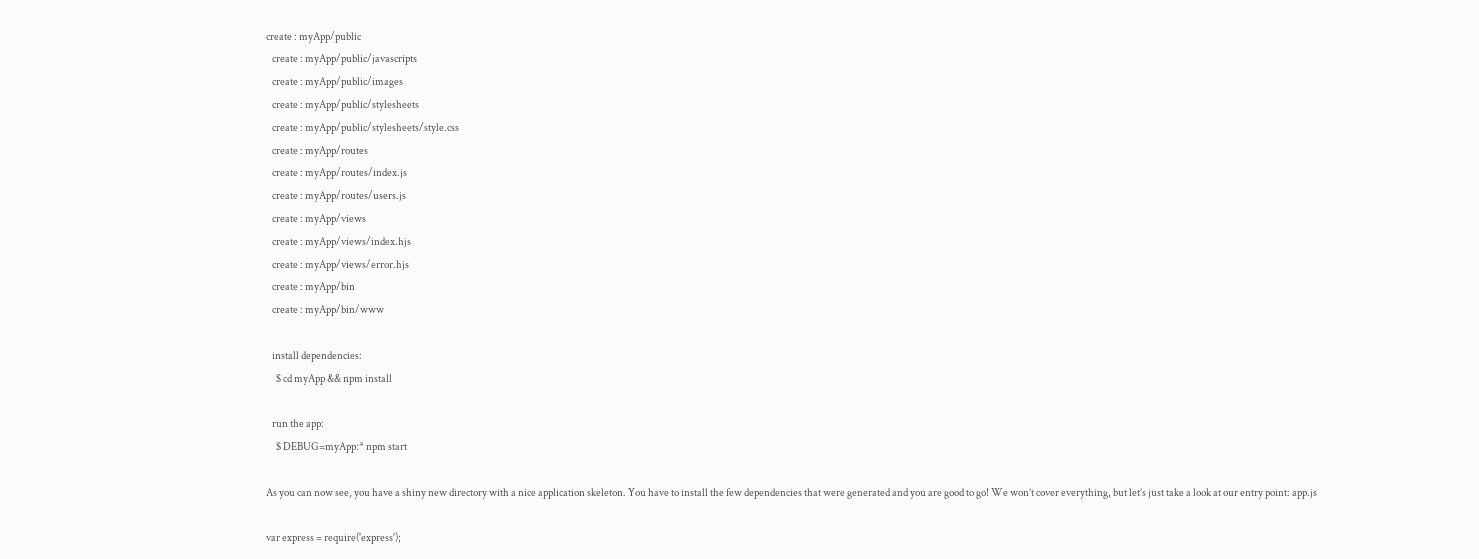create : myApp/public
   create : myApp/public/javascripts
   create : myApp/public/images
   create : myApp/public/stylesheets
   create : myApp/public/stylesheets/style.css
   create : myApp/routes
   create : myApp/routes/index.js
   create : myApp/routes/users.js
   create : myApp/views
   create : myApp/views/index.hjs
   create : myApp/views/error.hjs
   create : myApp/bin
   create : myApp/bin/www

   install dependencies:
     $ cd myApp && npm install

   run the app:
     $ DEBUG=myApp:* npm start

As you can now see, you have a shiny new directory with a nice application skeleton. You have to install the few dependencies that were generated and you are good to go! We won’t cover everything, but let’s just take a look at our entry point: app.js

var express = require('express');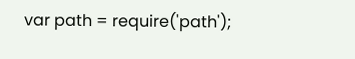var path = require('path');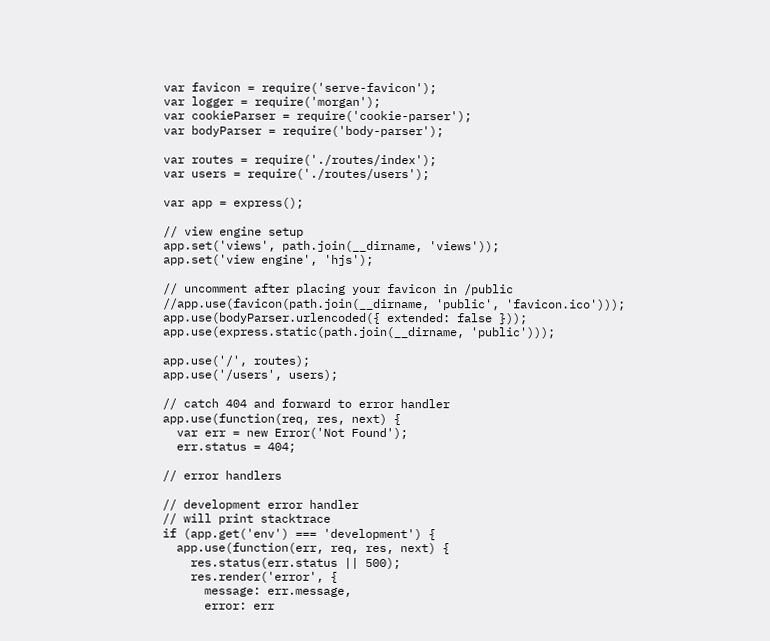var favicon = require('serve-favicon');
var logger = require('morgan');
var cookieParser = require('cookie-parser');
var bodyParser = require('body-parser');

var routes = require('./routes/index');
var users = require('./routes/users');

var app = express();

// view engine setup
app.set('views', path.join(__dirname, 'views'));
app.set('view engine', 'hjs');

// uncomment after placing your favicon in /public
//app.use(favicon(path.join(__dirname, 'public', 'favicon.ico')));
app.use(bodyParser.urlencoded({ extended: false }));
app.use(express.static(path.join(__dirname, 'public')));

app.use('/', routes);
app.use('/users', users);

// catch 404 and forward to error handler
app.use(function(req, res, next) {
  var err = new Error('Not Found');
  err.status = 404;

// error handlers

// development error handler
// will print stacktrace
if (app.get('env') === 'development') {
  app.use(function(err, req, res, next) {
    res.status(err.status || 500);
    res.render('error', {
      message: err.message,
      error: err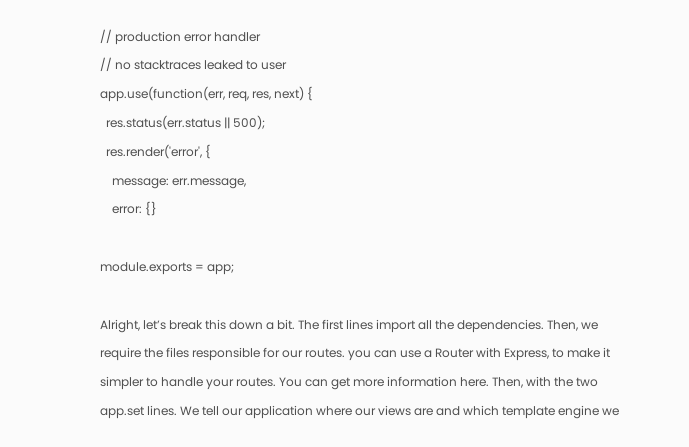// production error handler
// no stacktraces leaked to user
app.use(function(err, req, res, next) {
  res.status(err.status || 500);
  res.render('error', {
    message: err.message,
    error: {}

module.exports = app;

Alright, let’s break this down a bit. The first lines import all the dependencies. Then, we require the files responsible for our routes. you can use a Router with Express, to make it simpler to handle your routes. You can get more information here. Then, with the two app.set lines. We tell our application where our views are and which template engine we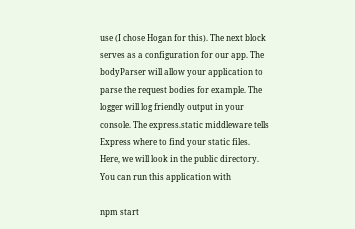use (I chose Hogan for this). The next block serves as a configuration for our app. The bodyParser will allow your application to parse the request bodies for example. The logger will log friendly output in your console. The express.static middleware tells Express where to find your static files. Here, we will look in the public directory.
You can run this application with

npm start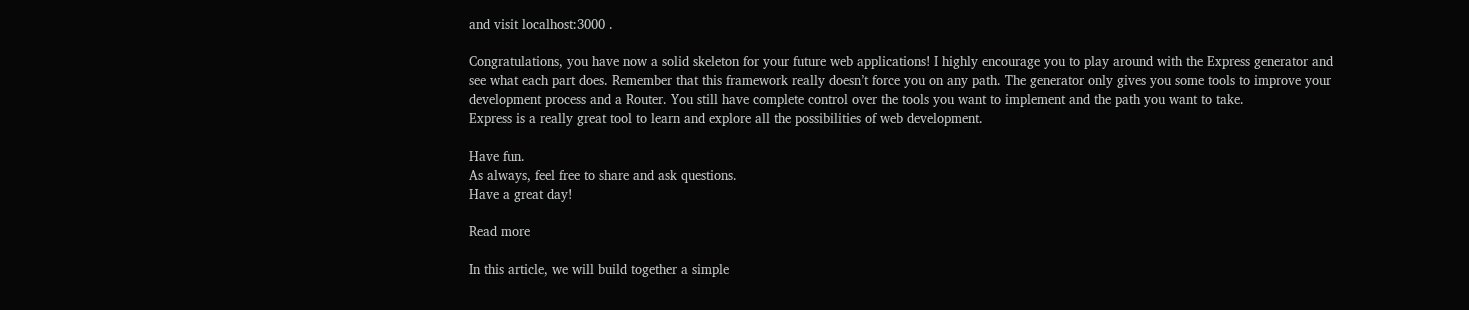and visit localhost:3000 .

Congratulations, you have now a solid skeleton for your future web applications! I highly encourage you to play around with the Express generator and see what each part does. Remember that this framework really doesn’t force you on any path. The generator only gives you some tools to improve your development process and a Router. You still have complete control over the tools you want to implement and the path you want to take.
Express is a really great tool to learn and explore all the possibilities of web development.

Have fun.
As always, feel free to share and ask questions.
Have a great day!

Read more

In this article, we will build together a simple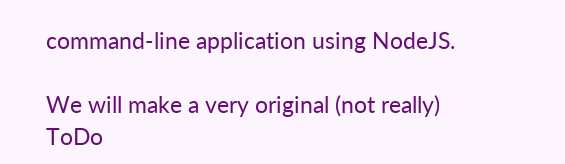command-line application using NodeJS.

We will make a very original (not really) ToDo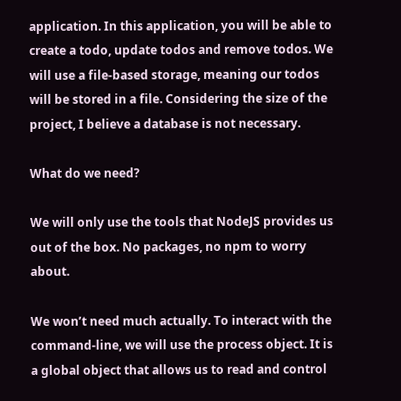application. In this application, you will be able to create a todo, update todos and remove todos. We will use a file-based storage, meaning our todos will be stored in a file. Considering the size of the project, I believe a database is not necessary.

What do we need?

We will only use the tools that NodeJS provides us out of the box. No packages, no npm to worry about.

We won’t need much actually. To interact with the command-line, we will use the process object. It is a global object that allows us to read and control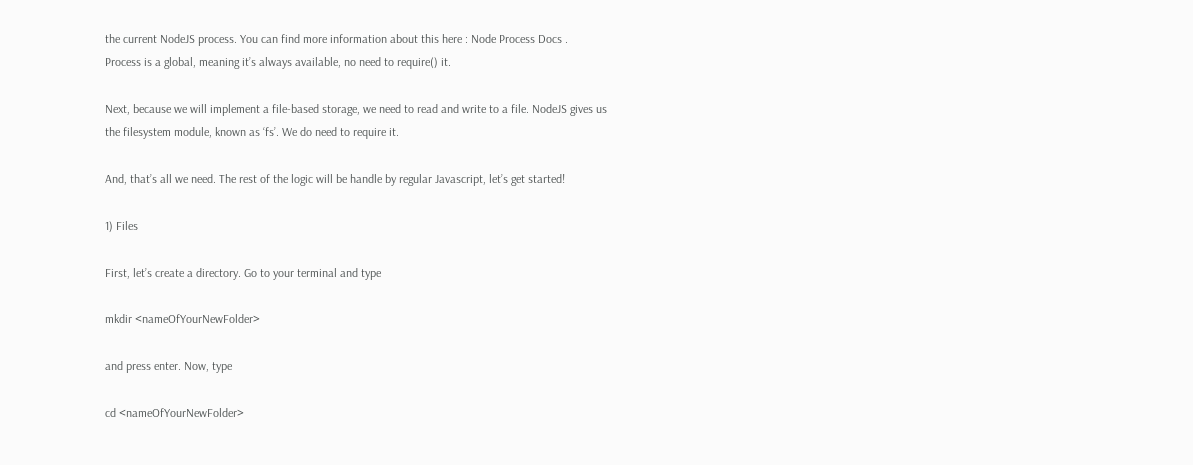the current NodeJS process. You can find more information about this here : Node Process Docs .
Process is a global, meaning it’s always available, no need to require() it.

Next, because we will implement a file-based storage, we need to read and write to a file. NodeJS gives us the filesystem module, known as ‘fs’. We do need to require it.

And, that’s all we need. The rest of the logic will be handle by regular Javascript, let’s get started!

1) Files

First, let’s create a directory. Go to your terminal and type

mkdir <nameOfYourNewFolder>

and press enter. Now, type

cd <nameOfYourNewFolder>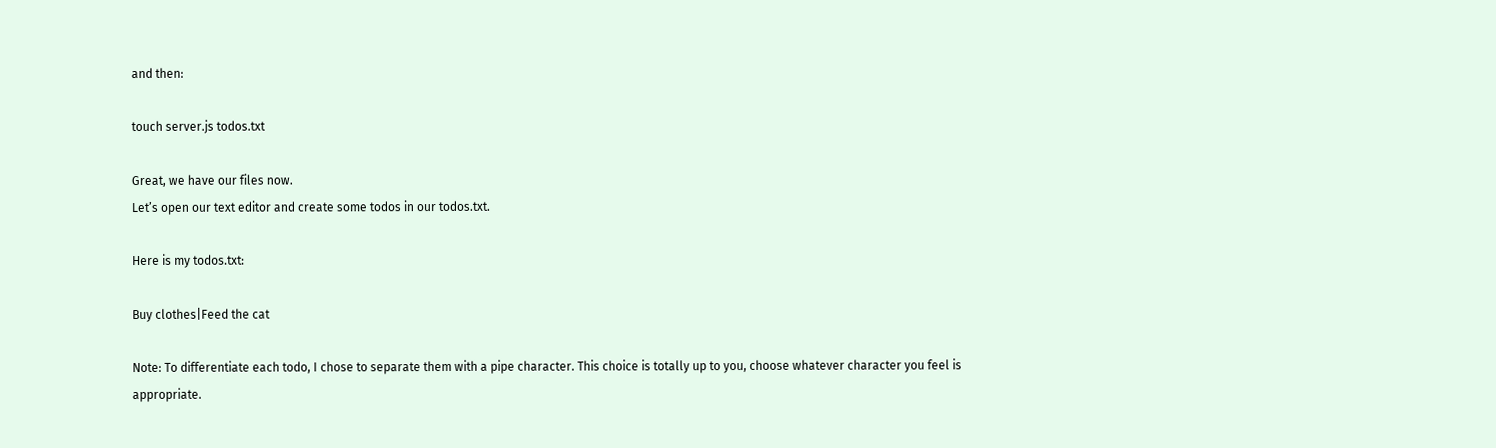and then:

touch server.js todos.txt

Great, we have our files now.
Let’s open our text editor and create some todos in our todos.txt.

Here is my todos.txt:

Buy clothes|Feed the cat

Note: To differentiate each todo, I chose to separate them with a pipe character. This choice is totally up to you, choose whatever character you feel is appropriate.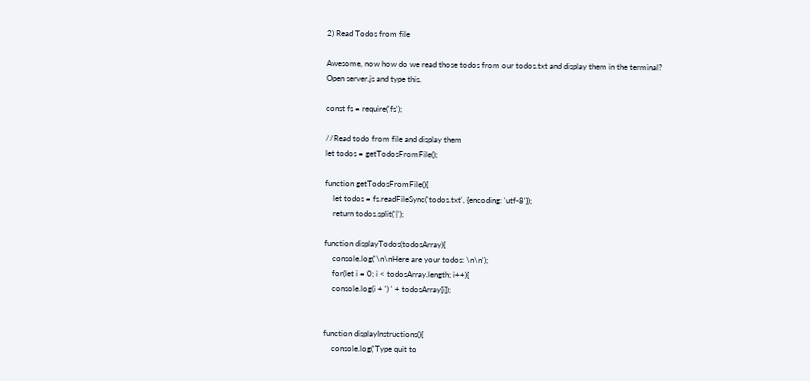2) Read Todos from file

Awesome, now how do we read those todos from our todos.txt and display them in the terminal?
Open server.js and type this.

const fs = require('fs');

//Read todo from file and display them
let todos = getTodosFromFile();

function getTodosFromFile(){
    let todos = fs.readFileSync('todos.txt', {encoding: 'utf-8'});
    return todos.split('|');

function displayTodos(todosArray){
    console.log('\n\nHere are your todos: \n\n');
    for(let i = 0; i < todosArray.length; i++){
    console.log(i + ') ' + todosArray[i]);


function displayInstructions(){
    console.log('Type quit to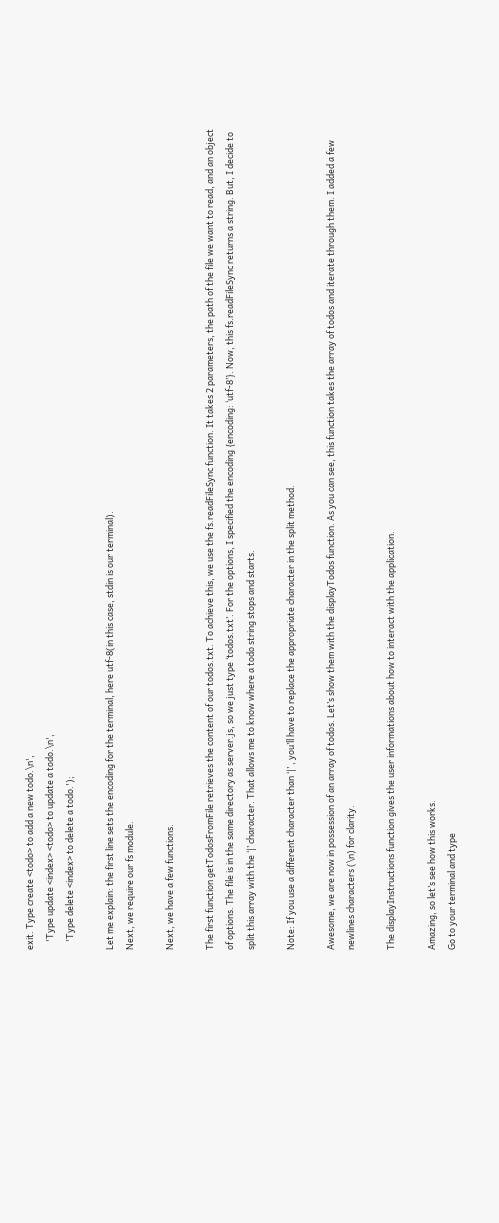exit. Type create <todo> to add a new todo.\n',
    'Type update <index> <todo> to update a todo.\n',
    'Type delete <index> to delete a todo.');

Let me explain: the first line sets the encoding for the terminal, here utf-8(in this case, stdin is our terminal).
Next, we require our fs module.

Next, we have a few functions.

The first function getTodosFromFile retrieves the content of our todos.txt. To achieve this, we use the fs.readFileSync function. It takes 2 parameters, the path of the file we want to read, and an object of options. The file is in the same directory as server.js, so we just type ‘todos.txt’. For the options, I specified the encoding {encoding: ‘utf-8’}. Now, this fs.readFileSync returns a string. But, I decide to split this array with the ‘|’ character. That allows me to know where a todo string stops and starts.

Note: If you use a different character than ‘|’ , you’ll have to replace the appropriate character in the split method.

Awesome, we are now in possession of an array of todos. Let’s show them with the displayTodos function. As you can see, this function takes the array of todos and iterate through them. I added a few newlines characters (\n) for clarity.

The displayInstructions function gives the user informations about how to interact with the application.

Amazing, so let’s see how this works.
Go to your terminal and type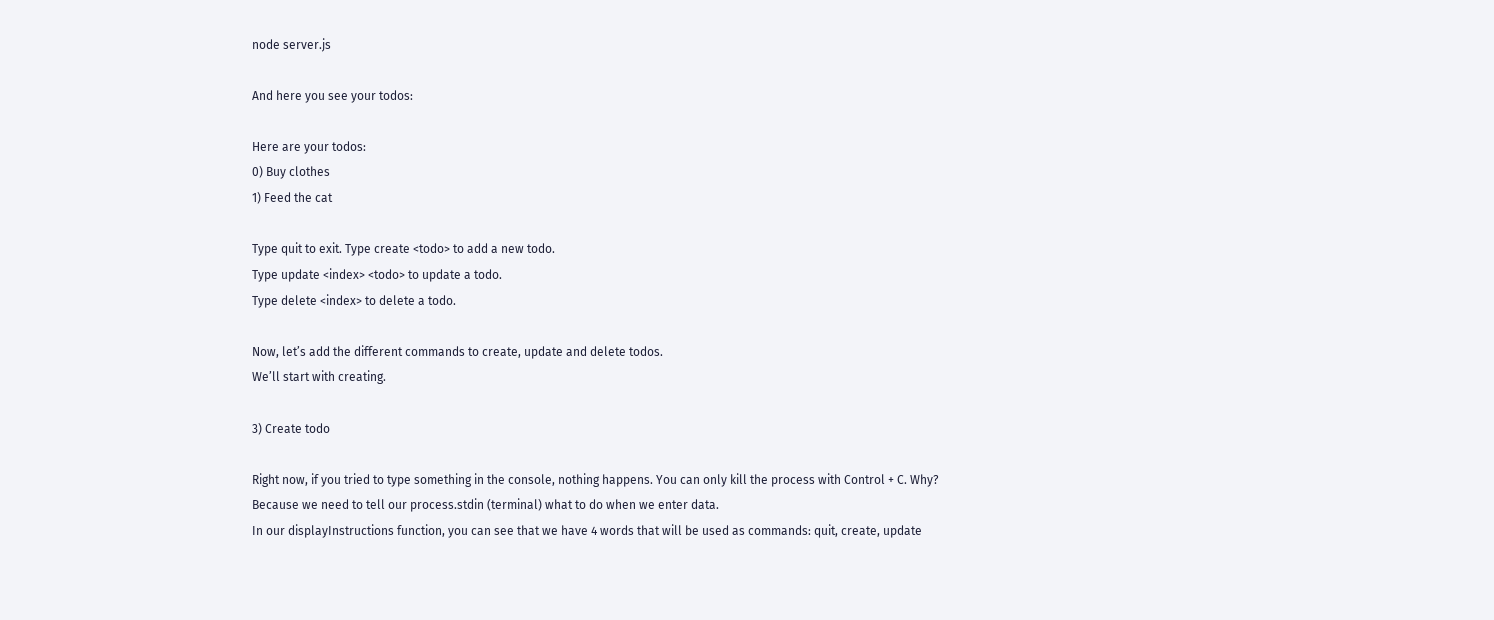node server.js

And here you see your todos:

Here are your todos:
0) Buy clothes
1) Feed the cat

Type quit to exit. Type create <todo> to add a new todo.
Type update <index> <todo> to update a todo.
Type delete <index> to delete a todo.

Now, let’s add the different commands to create, update and delete todos.
We’ll start with creating.

3) Create todo

Right now, if you tried to type something in the console, nothing happens. You can only kill the process with Control + C. Why? Because we need to tell our process.stdin (terminal) what to do when we enter data.
In our displayInstructions function, you can see that we have 4 words that will be used as commands: quit, create, update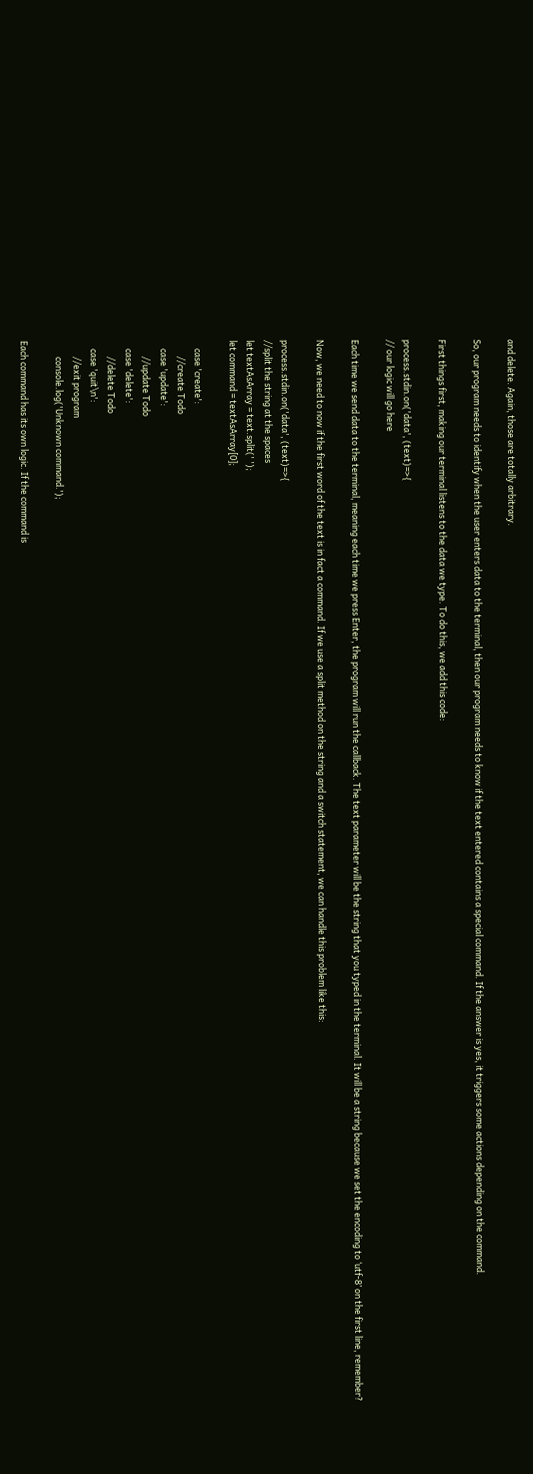and delete. Again, those are totally arbitrary.

So, our program needs to identify when the user enters data to the terminal, then our program needs to know if the text entered contains a special command. If the answer is yes, it triggers some actions depending on the command.

First things first, making our terminal listens to the data we type. To do this, we add this code:

process.stdin.on('data', (text)=>{
// our logic will go here

Each time we send data to the terminal, meaning each time we press Enter, the program will run the callback. The text parameter will be the string that you typed in the terminal. It will be a string because we set the encoding to ‘utf-8’ on the first line, remember?

Now, we need to now if the first word of the text is in fact a command. If we use a split method on the string and a switch statement, we can handle this problem like this:

process.stdin.on('data', (text)=>{
//split the string at the spaces
let textAsArray = text.split(' ');
let command = textAsArray[0];

    case 'create':
        //create Todo
    case 'update':
        //update Todo
    case 'delete':
        //delete Todo
    case 'quit\n':
        //exit program
        console.log('Unknown command.');

Each command has its own logic. If the command is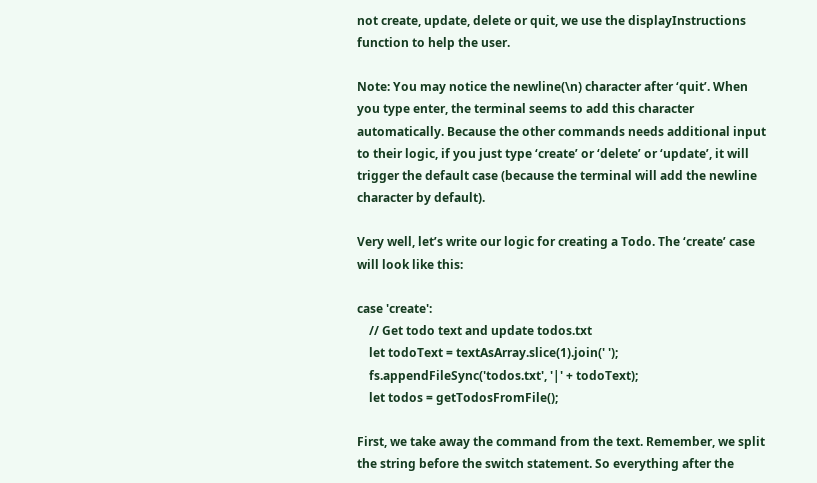not create, update, delete or quit, we use the displayInstructions function to help the user.

Note: You may notice the newline(\n) character after ‘quit’. When you type enter, the terminal seems to add this character automatically. Because the other commands needs additional input to their logic, if you just type ‘create’ or ‘delete’ or ‘update’, it will trigger the default case (because the terminal will add the newline character by default).

Very well, let’s write our logic for creating a Todo. The ‘create’ case will look like this:

case 'create':
    // Get todo text and update todos.txt
    let todoText = textAsArray.slice(1).join(' ');
    fs.appendFileSync('todos.txt', '|' + todoText);
    let todos = getTodosFromFile();

First, we take away the command from the text. Remember, we split the string before the switch statement. So everything after the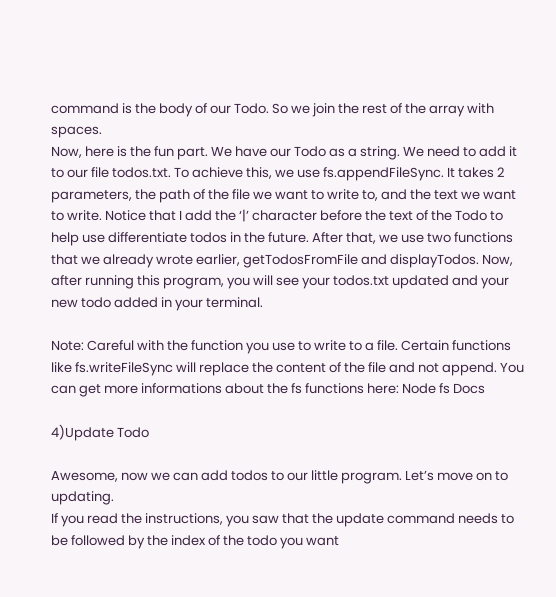command is the body of our Todo. So we join the rest of the array with spaces.
Now, here is the fun part. We have our Todo as a string. We need to add it to our file todos.txt. To achieve this, we use fs.appendFileSync. It takes 2 parameters, the path of the file we want to write to, and the text we want to write. Notice that I add the ‘|’ character before the text of the Todo to help use differentiate todos in the future. After that, we use two functions that we already wrote earlier, getTodosFromFile and displayTodos. Now, after running this program, you will see your todos.txt updated and your new todo added in your terminal.

Note: Careful with the function you use to write to a file. Certain functions like fs.writeFileSync will replace the content of the file and not append. You can get more informations about the fs functions here: Node fs Docs

4)Update Todo

Awesome, now we can add todos to our little program. Let’s move on to updating.
If you read the instructions, you saw that the update command needs to be followed by the index of the todo you want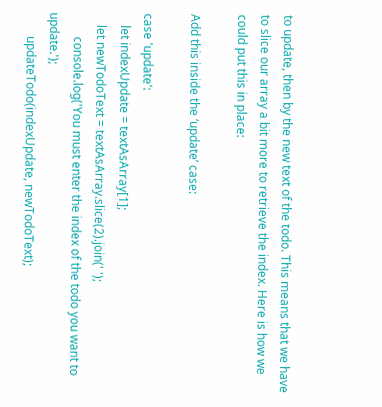to update, then by the new text of the todo. This means that we have to slice our array a bit more to retrieve the index. Here is how we could put this in place:

Add this inside the ‘update’ case:

case 'update':
    let indexUpdate = textAsArray[1];
    let newTodoText = textAsArray.slice(2).join(' ');
        console.log('You must enter the index of the todo you want to update.');
        updateTodo(indexUpdate, newTodoText);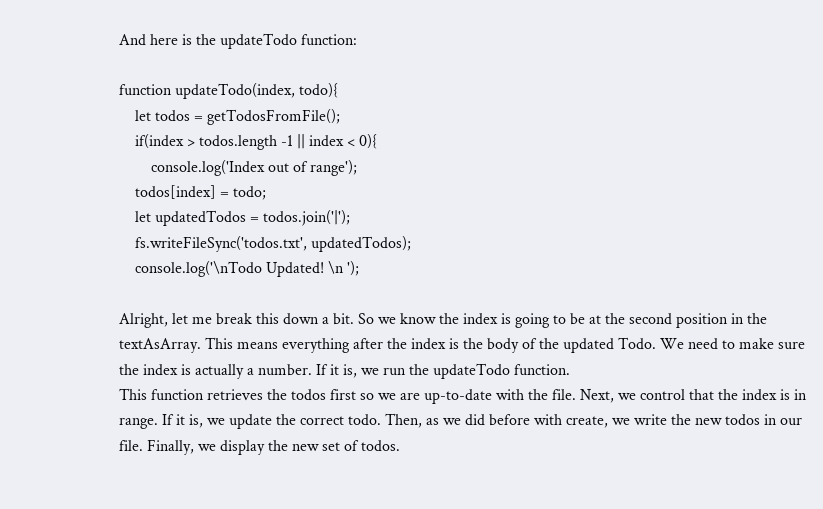And here is the updateTodo function:

function updateTodo(index, todo){
    let todos = getTodosFromFile();
    if(index > todos.length -1 || index < 0){
        console.log('Index out of range');
    todos[index] = todo;
    let updatedTodos = todos.join('|');
    fs.writeFileSync('todos.txt', updatedTodos);
    console.log('\nTodo Updated! \n ');

Alright, let me break this down a bit. So we know the index is going to be at the second position in the textAsArray. This means everything after the index is the body of the updated Todo. We need to make sure the index is actually a number. If it is, we run the updateTodo function.
This function retrieves the todos first so we are up-to-date with the file. Next, we control that the index is in range. If it is, we update the correct todo. Then, as we did before with create, we write the new todos in our file. Finally, we display the new set of todos.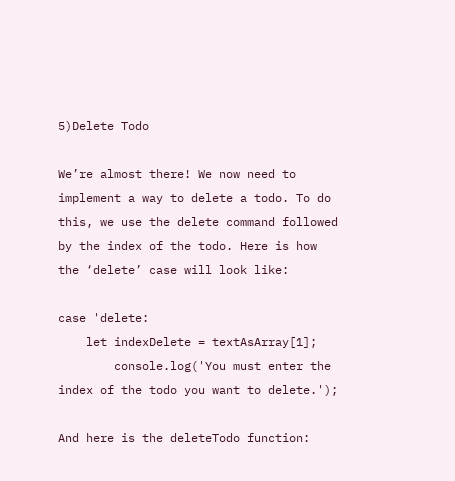5)Delete Todo

We’re almost there! We now need to implement a way to delete a todo. To do this, we use the delete command followed by the index of the todo. Here is how the ‘delete’ case will look like:

case 'delete:
    let indexDelete = textAsArray[1];
        console.log('You must enter the index of the todo you want to delete.');

And here is the deleteTodo function: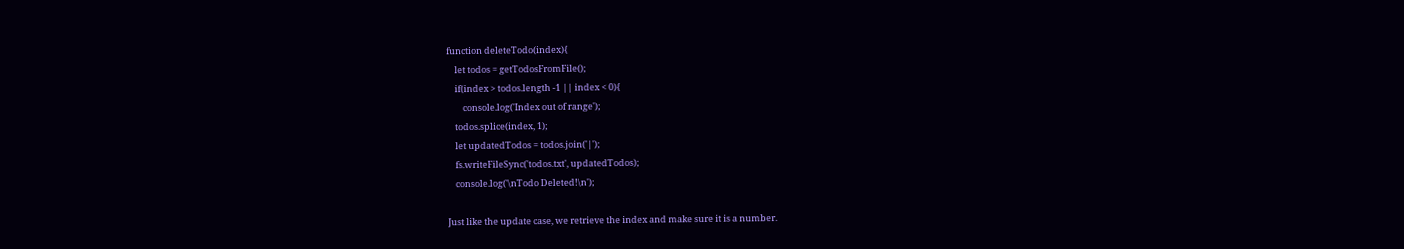function deleteTodo(index){
    let todos = getTodosFromFile();
    if(index > todos.length -1 || index < 0){
        console.log('Index out of range');
    todos.splice(index, 1);
    let updatedTodos = todos.join('|');
    fs.writeFileSync('todos.txt', updatedTodos);
    console.log('\nTodo Deleted!\n');

Just like the update case, we retrieve the index and make sure it is a number.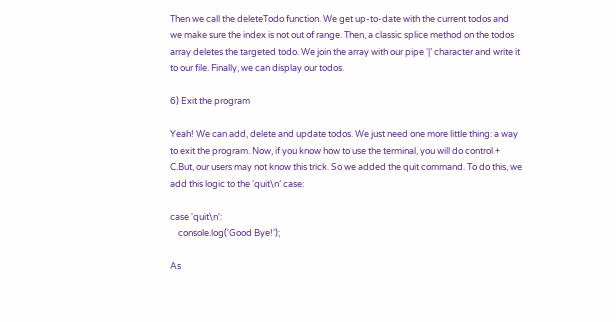Then we call the deleteTodo function. We get up-to-date with the current todos and we make sure the index is not out of range. Then, a classic splice method on the todos array deletes the targeted todo. We join the array with our pipe ‘|’ character and write it to our file. Finally, we can display our todos.

6) Exit the program

Yeah! We can add, delete and update todos. We just need one more little thing: a way to exit the program. Now, if you know how to use the terminal, you will do control + C.But, our users may not know this trick. So we added the quit command. To do this, we add this logic to the ‘quit\n’ case:

case 'quit\n':
    console.log('Good Bye!');

As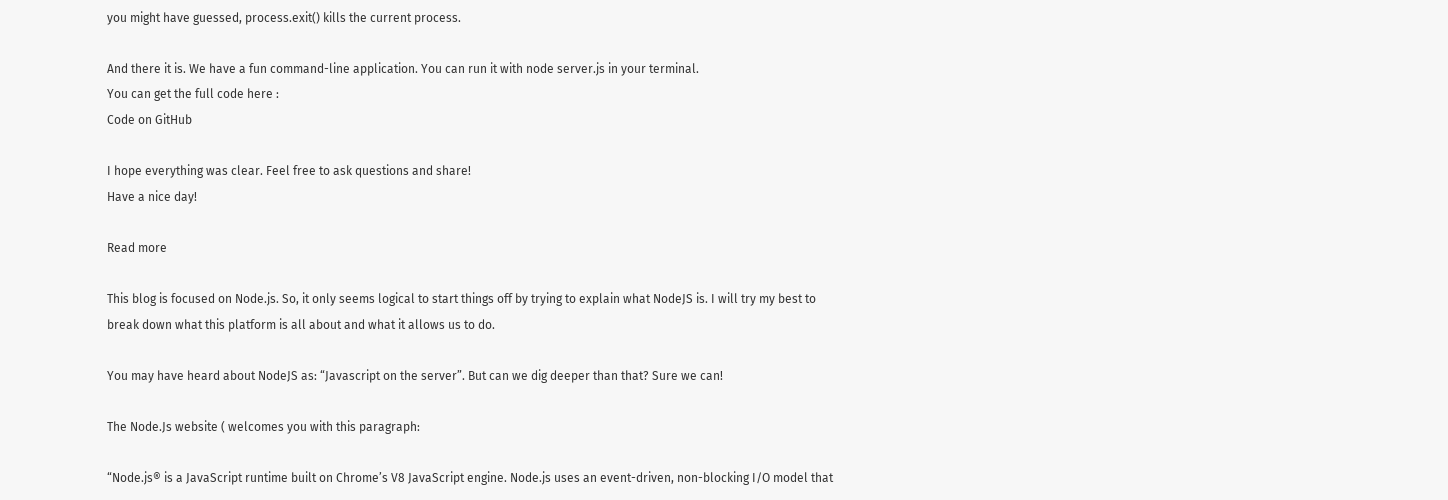you might have guessed, process.exit() kills the current process.

And there it is. We have a fun command-line application. You can run it with node server.js in your terminal.
You can get the full code here :
Code on GitHub

I hope everything was clear. Feel free to ask questions and share!
Have a nice day!

Read more

This blog is focused on Node.js. So, it only seems logical to start things off by trying to explain what NodeJS is. I will try my best to break down what this platform is all about and what it allows us to do.

You may have heard about NodeJS as: “Javascript on the server”. But can we dig deeper than that? Sure we can!

The Node.Js website ( welcomes you with this paragraph:

“Node.js® is a JavaScript runtime built on Chrome’s V8 JavaScript engine. Node.js uses an event-driven, non-blocking I/O model that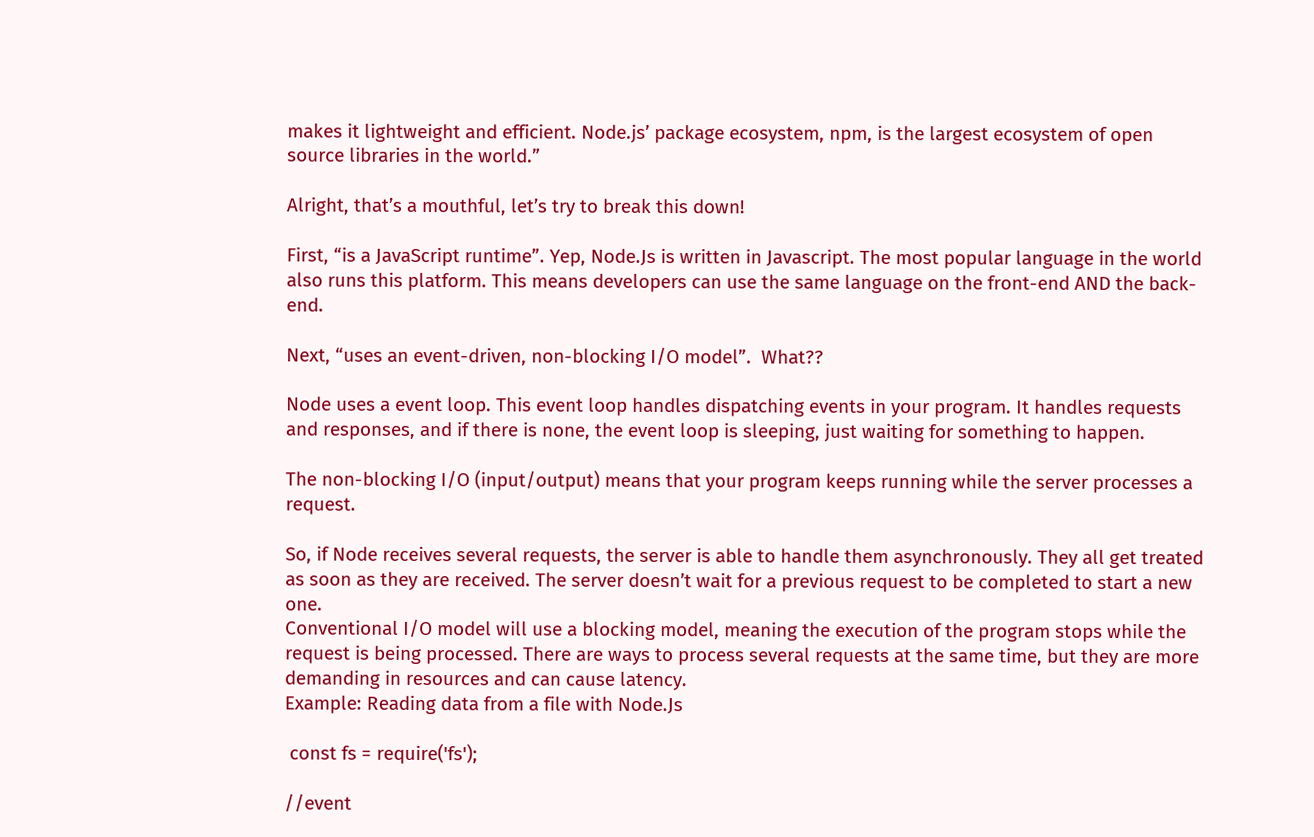makes it lightweight and efficient. Node.js’ package ecosystem, npm, is the largest ecosystem of open source libraries in the world.”

Alright, that’s a mouthful, let’s try to break this down!

First, “is a JavaScript runtime”. Yep, Node.Js is written in Javascript. The most popular language in the world  also runs this platform. This means developers can use the same language on the front-end AND the back-end.

Next, “uses an event-driven, non-blocking I/O model”.  What??

Node uses a event loop. This event loop handles dispatching events in your program. It handles requests and responses, and if there is none, the event loop is sleeping, just waiting for something to happen.

The non-blocking I/O (input/output) means that your program keeps running while the server processes a request.

So, if Node receives several requests, the server is able to handle them asynchronously. They all get treated as soon as they are received. The server doesn’t wait for a previous request to be completed to start a new one.
Conventional I/O model will use a blocking model, meaning the execution of the program stops while the request is being processed. There are ways to process several requests at the same time, but they are more demanding in resources and can cause latency.
Example: Reading data from a file with Node.Js

 const fs = require('fs');

//event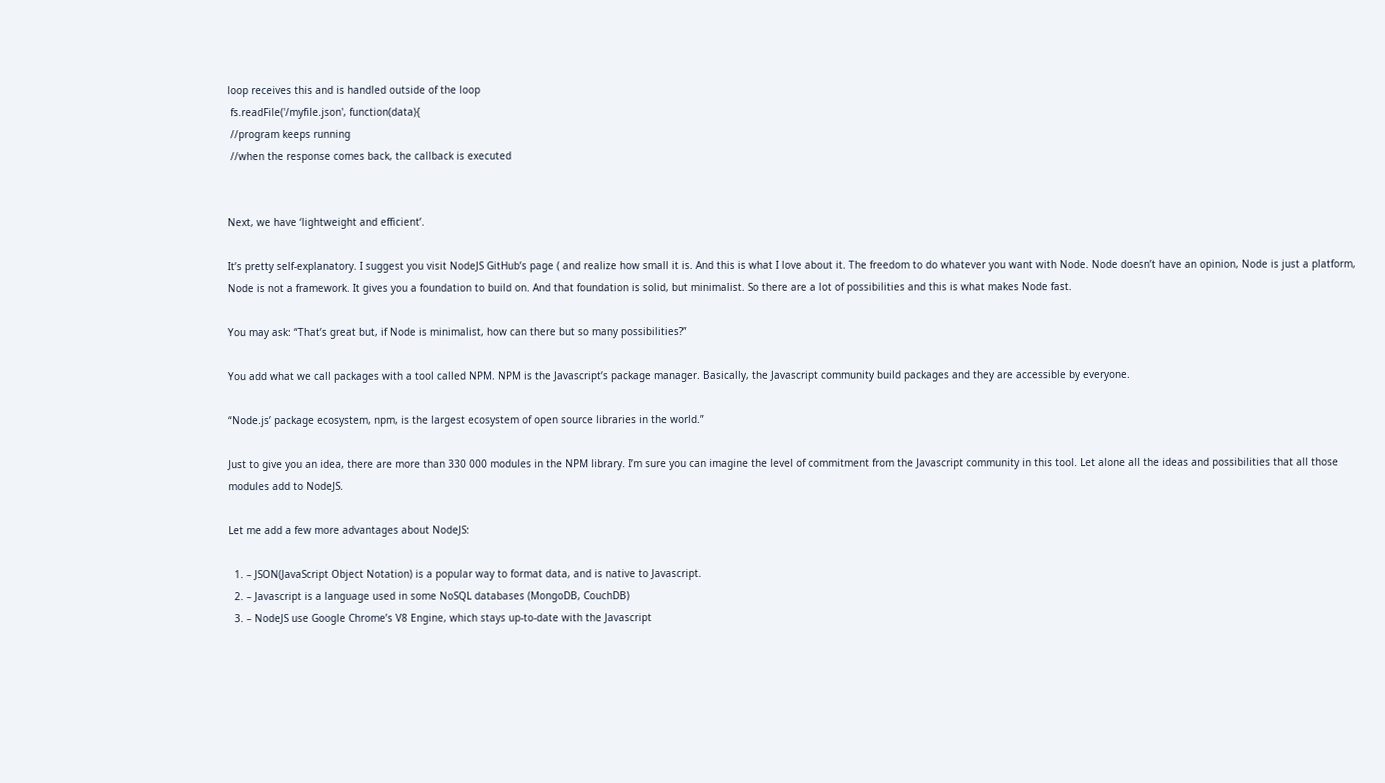loop receives this and is handled outside of the loop
 fs.readFile('/myfile.json', function(data){
 //program keeps running
 //when the response comes back, the callback is executed


Next, we have ‘lightweight and efficient’.

It’s pretty self-explanatory. I suggest you visit NodeJS GitHub’s page ( and realize how small it is. And this is what I love about it. The freedom to do whatever you want with Node. Node doesn’t have an opinion, Node is just a platform, Node is not a framework. It gives you a foundation to build on. And that foundation is solid, but minimalist. So there are a lot of possibilities and this is what makes Node fast.

You may ask: “That’s great but, if Node is minimalist, how can there but so many possibilities?”

You add what we call packages with a tool called NPM. NPM is the Javascript’s package manager. Basically, the Javascript community build packages and they are accessible by everyone.

“Node.js’ package ecosystem, npm, is the largest ecosystem of open source libraries in the world.”

Just to give you an idea, there are more than 330 000 modules in the NPM library. I’m sure you can imagine the level of commitment from the Javascript community in this tool. Let alone all the ideas and possibilities that all those modules add to NodeJS.

Let me add a few more advantages about NodeJS:

  1. – JSON(JavaScript Object Notation) is a popular way to format data, and is native to Javascript.
  2. – Javascript is a language used in some NoSQL databases (MongoDB, CouchDB)
  3. – NodeJS use Google Chrome’s V8 Engine, which stays up-to-date with the Javascript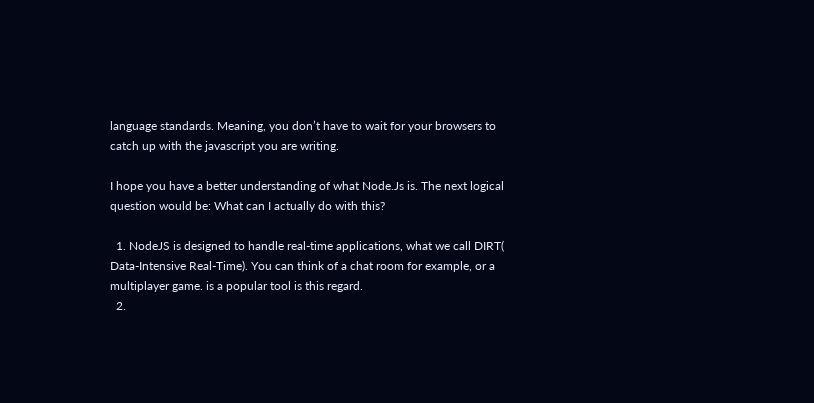language standards. Meaning, you don’t have to wait for your browsers to catch up with the javascript you are writing.

I hope you have a better understanding of what Node.Js is. The next logical question would be: What can I actually do with this?

  1. NodeJS is designed to handle real-time applications, what we call DIRT( Data-Intensive Real-Time). You can think of a chat room for example, or a multiplayer game. is a popular tool is this regard.
  2.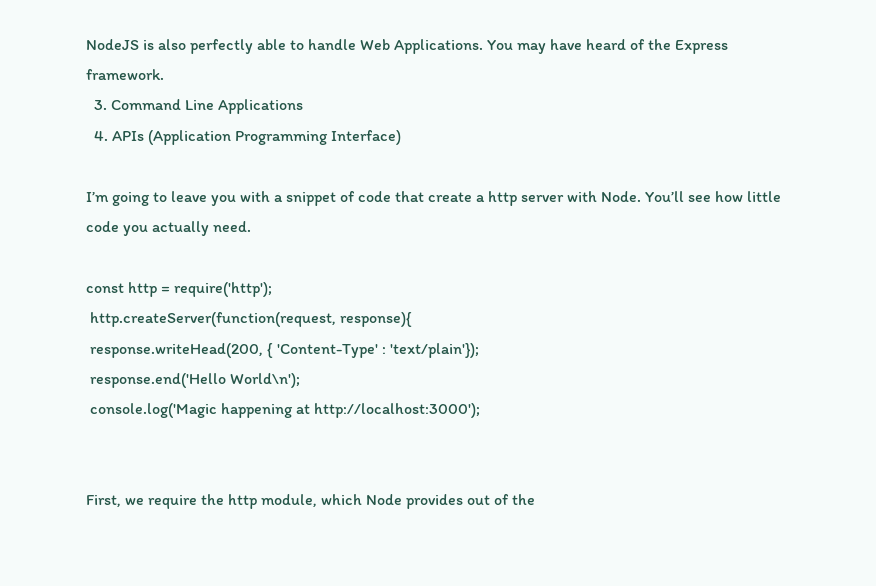NodeJS is also perfectly able to handle Web Applications. You may have heard of the Express framework.
  3. Command Line Applications
  4. APIs (Application Programming Interface)

I’m going to leave you with a snippet of code that create a http server with Node. You’ll see how little code you actually need.

const http = require('http');
 http.createServer(function(request, response){
 response.writeHead(200, { 'Content-Type' : 'text/plain'});
 response.end('Hello World\n');
 console.log('Magic happening at http://localhost:3000');


First, we require the http module, which Node provides out of the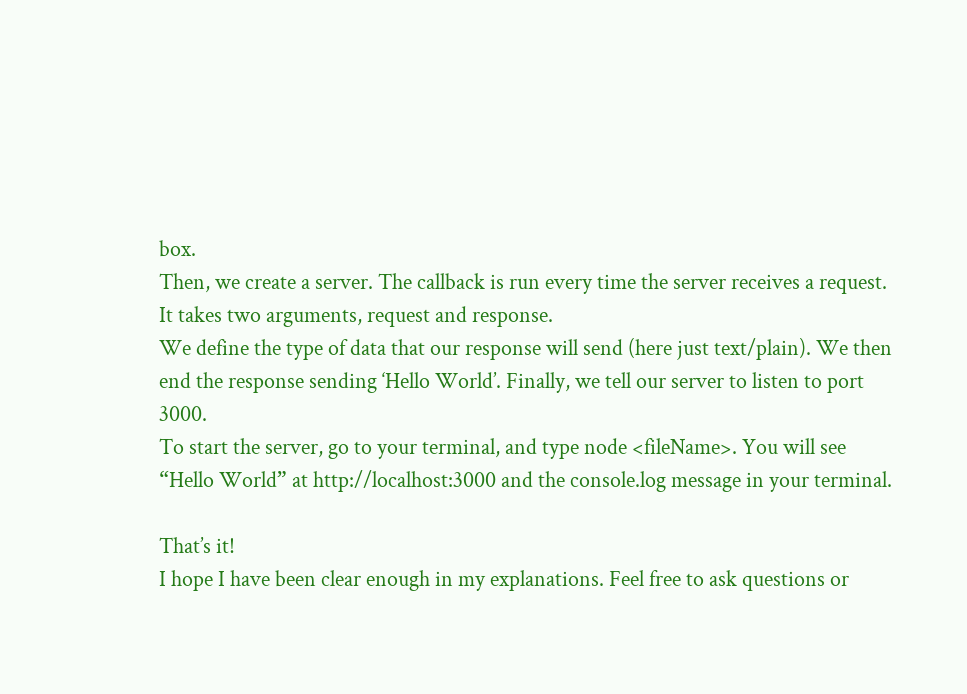box.
Then, we create a server. The callback is run every time the server receives a request. It takes two arguments, request and response.
We define the type of data that our response will send (here just text/plain). We then end the response sending ‘Hello World’. Finally, we tell our server to listen to port 3000.
To start the server, go to your terminal, and type node <fileName>. You will see “Hello World” at http://localhost:3000 and the console.log message in your terminal.

That’s it!
I hope I have been clear enough in my explanations. Feel free to ask questions or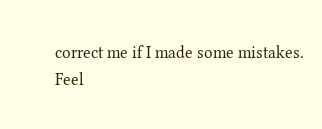correct me if I made some mistakes.
Feel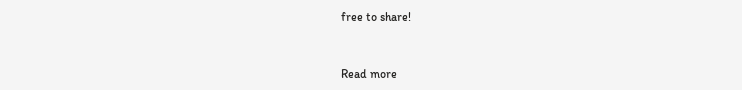free to share!


Read more